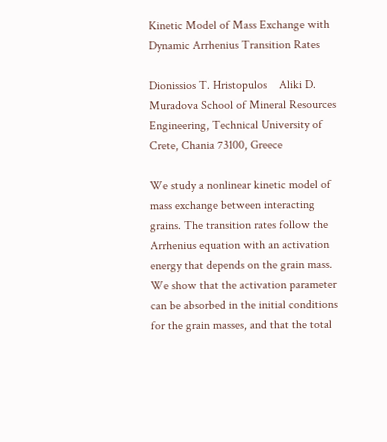Kinetic Model of Mass Exchange with Dynamic Arrhenius Transition Rates

Dionissios T. Hristopulos    Aliki D. Muradova School of Mineral Resources Engineering, Technical University of Crete, Chania 73100, Greece

We study a nonlinear kinetic model of mass exchange between interacting grains. The transition rates follow the Arrhenius equation with an activation energy that depends on the grain mass. We show that the activation parameter can be absorbed in the initial conditions for the grain masses, and that the total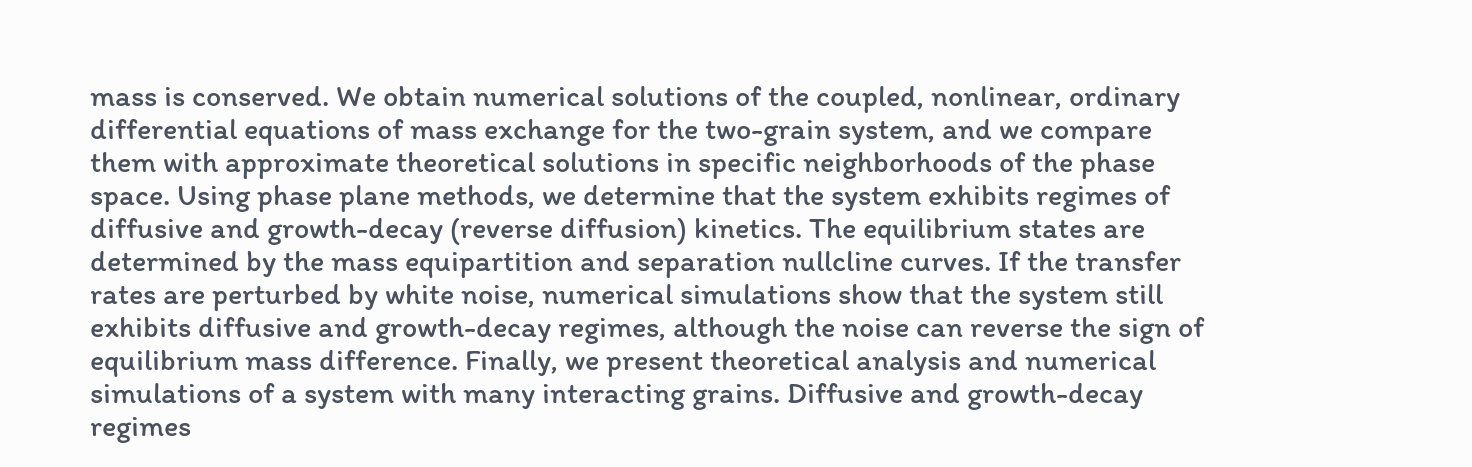mass is conserved. We obtain numerical solutions of the coupled, nonlinear, ordinary differential equations of mass exchange for the two-grain system, and we compare them with approximate theoretical solutions in specific neighborhoods of the phase space. Using phase plane methods, we determine that the system exhibits regimes of diffusive and growth-decay (reverse diffusion) kinetics. The equilibrium states are determined by the mass equipartition and separation nullcline curves. If the transfer rates are perturbed by white noise, numerical simulations show that the system still exhibits diffusive and growth-decay regimes, although the noise can reverse the sign of equilibrium mass difference. Finally, we present theoretical analysis and numerical simulations of a system with many interacting grains. Diffusive and growth-decay regimes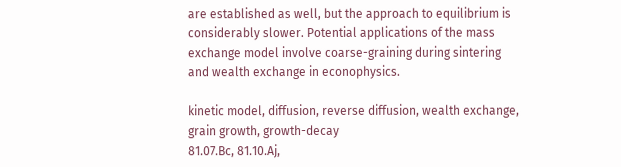are established as well, but the approach to equilibrium is considerably slower. Potential applications of the mass exchange model involve coarse-graining during sintering and wealth exchange in econophysics.

kinetic model, diffusion, reverse diffusion, wealth exchange, grain growth, growth-decay
81.07.Bc, 81.10.Aj,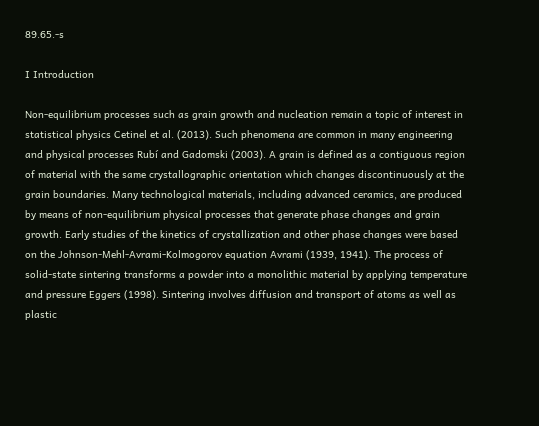89.65.-s

I Introduction

Non-equilibrium processes such as grain growth and nucleation remain a topic of interest in statistical physics Cetinel et al. (2013). Such phenomena are common in many engineering and physical processes Rubí and Gadomski (2003). A grain is defined as a contiguous region of material with the same crystallographic orientation which changes discontinuously at the grain boundaries. Many technological materials, including advanced ceramics, are produced by means of non-equilibrium physical processes that generate phase changes and grain growth. Early studies of the kinetics of crystallization and other phase changes were based on the Johnson-Mehl-Avrami-Kolmogorov equation Avrami (1939, 1941). The process of solid-state sintering transforms a powder into a monolithic material by applying temperature and pressure Eggers (1998). Sintering involves diffusion and transport of atoms as well as plastic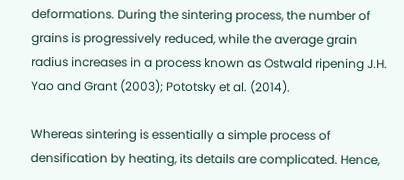deformations. During the sintering process, the number of grains is progressively reduced, while the average grain radius increases in a process known as Ostwald ripening J.H. Yao and Grant (2003); Pototsky et al. (2014).

Whereas sintering is essentially a simple process of densification by heating, its details are complicated. Hence,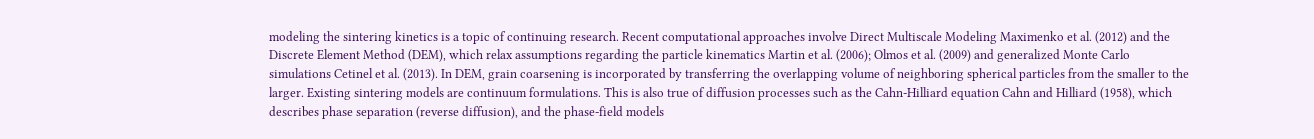modeling the sintering kinetics is a topic of continuing research. Recent computational approaches involve Direct Multiscale Modeling Maximenko et al. (2012) and the Discrete Element Method (DEM), which relax assumptions regarding the particle kinematics Martin et al. (2006); Olmos et al. (2009) and generalized Monte Carlo simulations Cetinel et al. (2013). In DEM, grain coarsening is incorporated by transferring the overlapping volume of neighboring spherical particles from the smaller to the larger. Existing sintering models are continuum formulations. This is also true of diffusion processes such as the Cahn-Hilliard equation Cahn and Hilliard (1958), which describes phase separation (reverse diffusion), and the phase-field models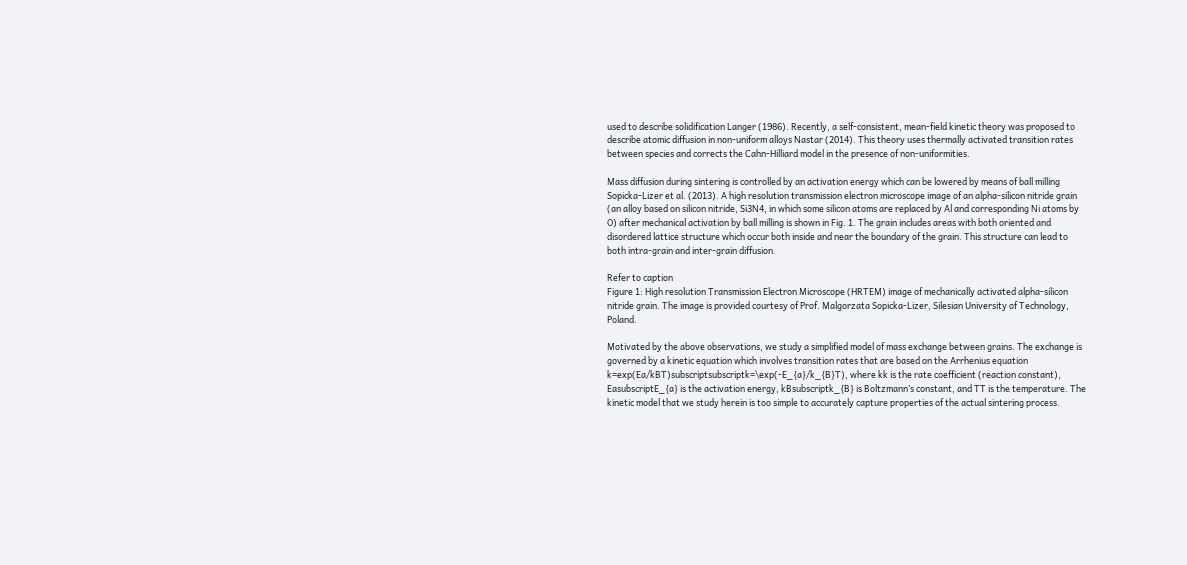used to describe solidification Langer (1986). Recently, a self-consistent, mean-field kinetic theory was proposed to describe atomic diffusion in non-uniform alloys Nastar (2014). This theory uses thermally activated transition rates between species and corrects the Cahn-Hilliard model in the presence of non-uniformities.

Mass diffusion during sintering is controlled by an activation energy which can be lowered by means of ball milling Sopicka-Lizer et al. (2013). A high resolution transmission electron microscope image of an alpha-silicon nitride grain (an alloy based on silicon nitride, Si3N4, in which some silicon atoms are replaced by Al and corresponding Ni atoms by O) after mechanical activation by ball milling is shown in Fig. 1. The grain includes areas with both oriented and disordered lattice structure which occur both inside and near the boundary of the grain. This structure can lead to both intra-grain and inter-grain diffusion.

Refer to caption
Figure 1: High resolution Transmission Electron Microscope (HRTEM) image of mechanically activated alpha-silicon nitride grain. The image is provided courtesy of Prof. Malgorzata Sopicka-Lizer, Silesian University of Technology, Poland.

Motivated by the above observations, we study a simplified model of mass exchange between grains. The exchange is governed by a kinetic equation which involves transition rates that are based on the Arrhenius equation k=exp(Ea/kBT)subscriptsubscriptk=\exp(-E_{a}/k_{B}T), where kk is the rate coefficient (reaction constant), EasubscriptE_{a} is the activation energy, kBsubscriptk_{B} is Boltzmann’s constant, and TT is the temperature. The kinetic model that we study herein is too simple to accurately capture properties of the actual sintering process.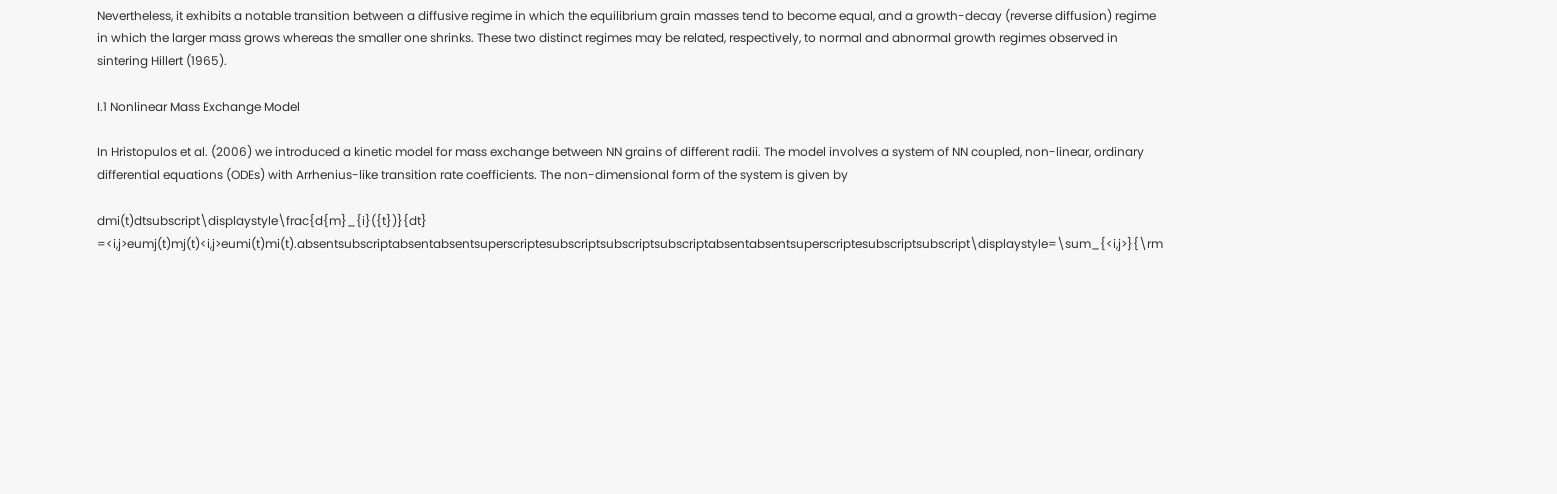Nevertheless, it exhibits a notable transition between a diffusive regime in which the equilibrium grain masses tend to become equal, and a growth-decay (reverse diffusion) regime in which the larger mass grows whereas the smaller one shrinks. These two distinct regimes may be related, respectively, to normal and abnormal growth regimes observed in sintering Hillert (1965).

I.1 Nonlinear Mass Exchange Model

In Hristopulos et al. (2006) we introduced a kinetic model for mass exchange between NN grains of different radii. The model involves a system of NN coupled, non-linear, ordinary differential equations (ODEs) with Arrhenius-like transition rate coefficients. The non-dimensional form of the system is given by

dmi(t)dtsubscript\displaystyle\frac{d{m}_{i}({t})}{dt} =<i,j>eumj(t)mj(t)<i,j>eumi(t)mi(t).absentsubscriptabsentabsentsuperscriptesubscriptsubscriptsubscriptabsentabsentsuperscriptesubscriptsubscript\displaystyle=\sum_{<i,j>}{\rm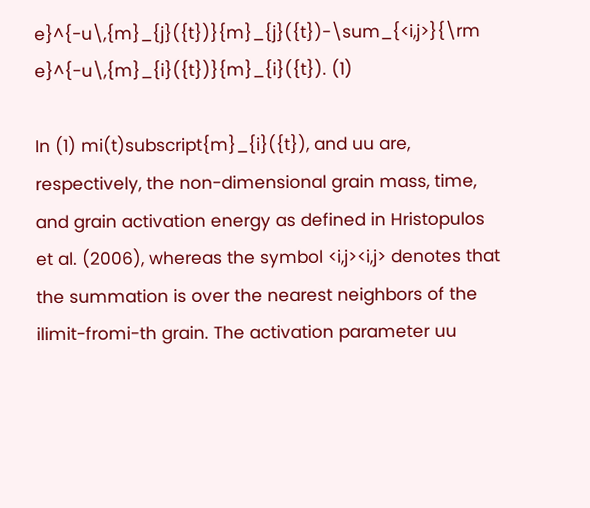e}^{-u\,{m}_{j}({t})}{m}_{j}({t})-\sum_{<i,j>}{\rm e}^{-u\,{m}_{i}({t})}{m}_{i}({t}). (1)

In (1) mi(t)subscript{m}_{i}({t}), and uu are, respectively, the non-dimensional grain mass, time, and grain activation energy as defined in Hristopulos et al. (2006), whereas the symbol <i,j><i,j> denotes that the summation is over the nearest neighbors of the ilimit-fromi-th grain. The activation parameter uu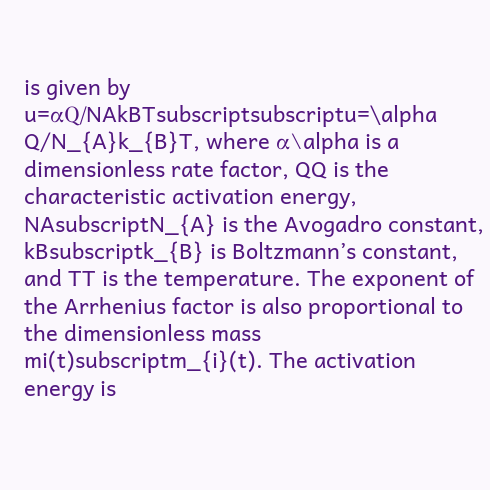is given by u=αQ/NAkBTsubscriptsubscriptu=\alpha Q/N_{A}k_{B}T, where α\alpha is a dimensionless rate factor, QQ is the characteristic activation energy, NAsubscriptN_{A} is the Avogadro constant, kBsubscriptk_{B} is Boltzmann’s constant, and TT is the temperature. The exponent of the Arrhenius factor is also proportional to the dimensionless mass mi(t)subscriptm_{i}(t). The activation energy is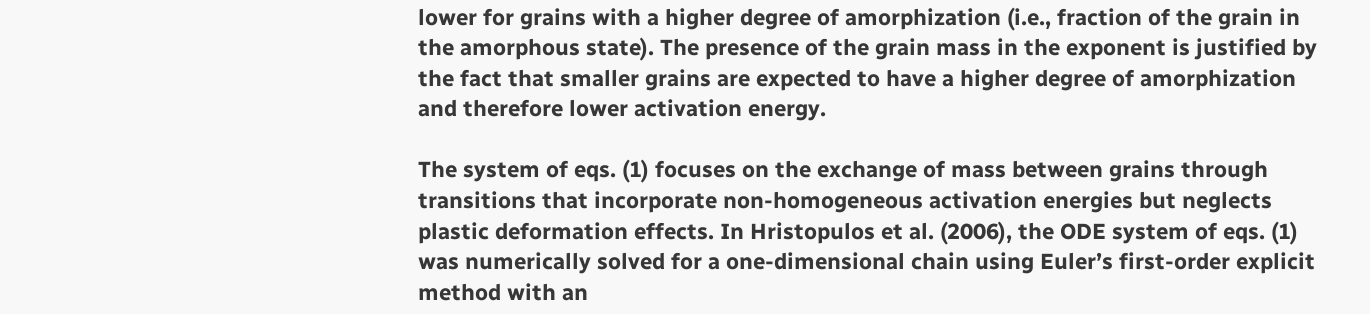lower for grains with a higher degree of amorphization (i.e., fraction of the grain in the amorphous state). The presence of the grain mass in the exponent is justified by the fact that smaller grains are expected to have a higher degree of amorphization and therefore lower activation energy.

The system of eqs. (1) focuses on the exchange of mass between grains through transitions that incorporate non-homogeneous activation energies but neglects plastic deformation effects. In Hristopulos et al. (2006), the ODE system of eqs. (1) was numerically solved for a one-dimensional chain using Euler’s first-order explicit method with an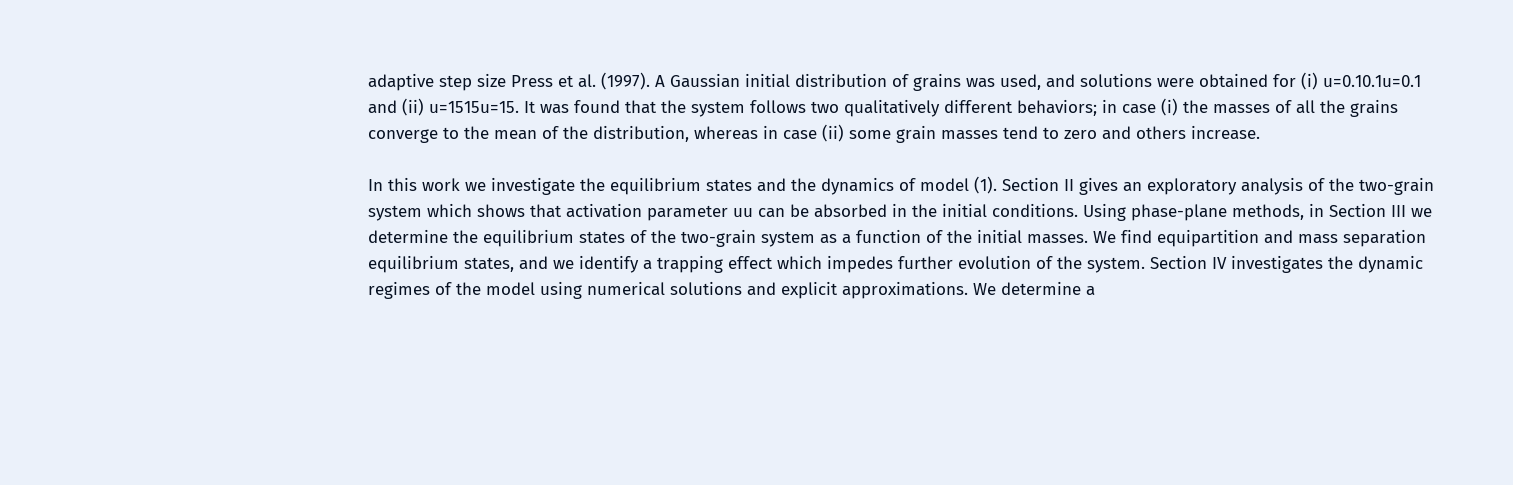adaptive step size Press et al. (1997). A Gaussian initial distribution of grains was used, and solutions were obtained for (i) u=0.10.1u=0.1 and (ii) u=1515u=15. It was found that the system follows two qualitatively different behaviors; in case (i) the masses of all the grains converge to the mean of the distribution, whereas in case (ii) some grain masses tend to zero and others increase.

In this work we investigate the equilibrium states and the dynamics of model (1). Section II gives an exploratory analysis of the two-grain system which shows that activation parameter uu can be absorbed in the initial conditions. Using phase-plane methods, in Section III we determine the equilibrium states of the two-grain system as a function of the initial masses. We find equipartition and mass separation equilibrium states, and we identify a trapping effect which impedes further evolution of the system. Section IV investigates the dynamic regimes of the model using numerical solutions and explicit approximations. We determine a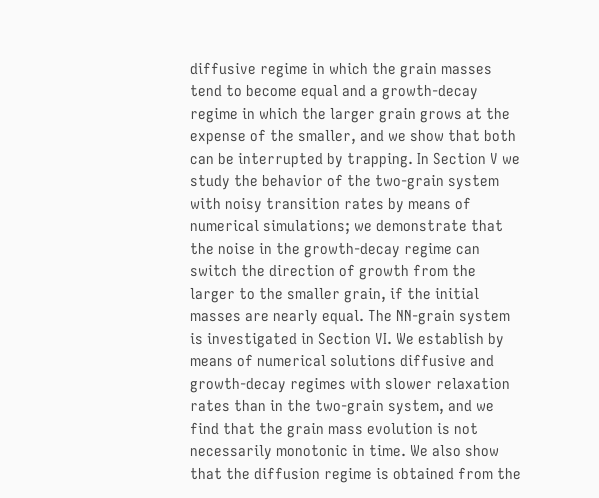diffusive regime in which the grain masses tend to become equal and a growth-decay regime in which the larger grain grows at the expense of the smaller, and we show that both can be interrupted by trapping. In Section V we study the behavior of the two-grain system with noisy transition rates by means of numerical simulations; we demonstrate that the noise in the growth-decay regime can switch the direction of growth from the larger to the smaller grain, if the initial masses are nearly equal. The NN-grain system is investigated in Section VI. We establish by means of numerical solutions diffusive and growth-decay regimes with slower relaxation rates than in the two-grain system, and we find that the grain mass evolution is not necessarily monotonic in time. We also show that the diffusion regime is obtained from the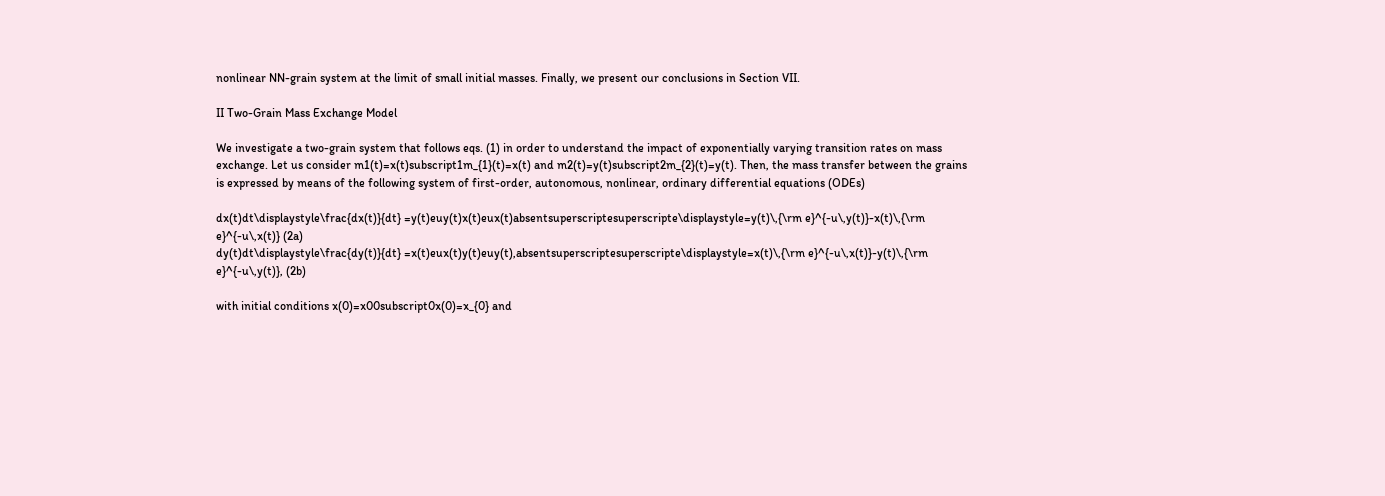nonlinear NN-grain system at the limit of small initial masses. Finally, we present our conclusions in Section VII.

II Two-Grain Mass Exchange Model

We investigate a two-grain system that follows eqs. (1) in order to understand the impact of exponentially varying transition rates on mass exchange. Let us consider m1(t)=x(t)subscript1m_{1}(t)=x(t) and m2(t)=y(t)subscript2m_{2}(t)=y(t). Then, the mass transfer between the grains is expressed by means of the following system of first-order, autonomous, nonlinear, ordinary differential equations (ODEs)

dx(t)dt\displaystyle\frac{dx(t)}{dt} =y(t)euy(t)x(t)eux(t)absentsuperscriptesuperscripte\displaystyle=y(t)\,{\rm e}^{-u\,y(t)}-x(t)\,{\rm e}^{-u\,x(t)} (2a)
dy(t)dt\displaystyle\frac{dy(t)}{dt} =x(t)eux(t)y(t)euy(t),absentsuperscriptesuperscripte\displaystyle=x(t)\,{\rm e}^{-u\,x(t)}-y(t)\,{\rm e}^{-u\,y(t)}, (2b)

with initial conditions x(0)=x00subscript0x(0)=x_{0} and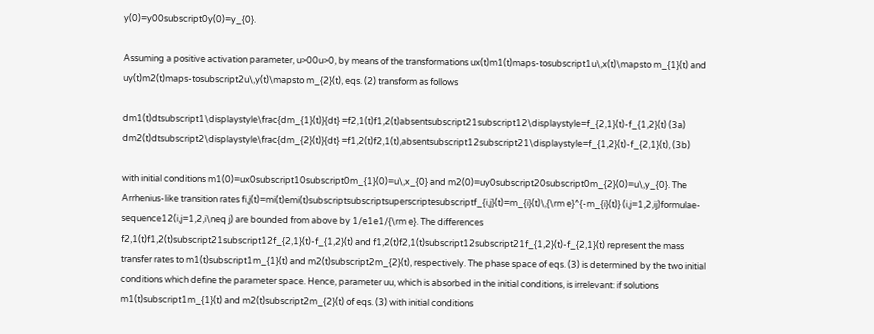y(0)=y00subscript0y(0)=y_{0}.

Assuming a positive activation parameter, u>00u>0, by means of the transformations ux(t)m1(t)maps-tosubscript1u\,x(t)\mapsto m_{1}(t) and uy(t)m2(t)maps-tosubscript2u\,y(t)\mapsto m_{2}(t), eqs. (2) transform as follows

dm1(t)dtsubscript1\displaystyle\frac{dm_{1}(t)}{dt} =f2,1(t)f1,2(t)absentsubscript21subscript12\displaystyle=f_{2,1}(t)-f_{1,2}(t) (3a)
dm2(t)dtsubscript2\displaystyle\frac{dm_{2}(t)}{dt} =f1,2(t)f2,1(t),absentsubscript12subscript21\displaystyle=f_{1,2}(t)-f_{2,1}(t), (3b)

with initial conditions m1(0)=ux0subscript10subscript0m_{1}(0)=u\,x_{0} and m2(0)=uy0subscript20subscript0m_{2}(0)=u\,y_{0}. The Arrhenius-like transition rates fi,j(t)=mi(t)emi(t)subscriptsubscriptsuperscriptesubscriptf_{i,j}(t)=m_{i}(t)\,{\rm e}^{-m_{i}(t)} (i,j=1,2,ij)formulae-sequence12(i,j=1,2,i\neq j) are bounded from above by 1/e1e1/{\rm e}. The differences f2,1(t)f1,2(t)subscript21subscript12f_{2,1}(t)-f_{1,2}(t) and f1,2(t)f2,1(t)subscript12subscript21f_{1,2}(t)-f_{2,1}(t) represent the mass transfer rates to m1(t)subscript1m_{1}(t) and m2(t)subscript2m_{2}(t), respectively. The phase space of eqs. (3) is determined by the two initial conditions which define the parameter space. Hence, parameter uu, which is absorbed in the initial conditions, is irrelevant: if solutions m1(t)subscript1m_{1}(t) and m2(t)subscript2m_{2}(t) of eqs. (3) with initial conditions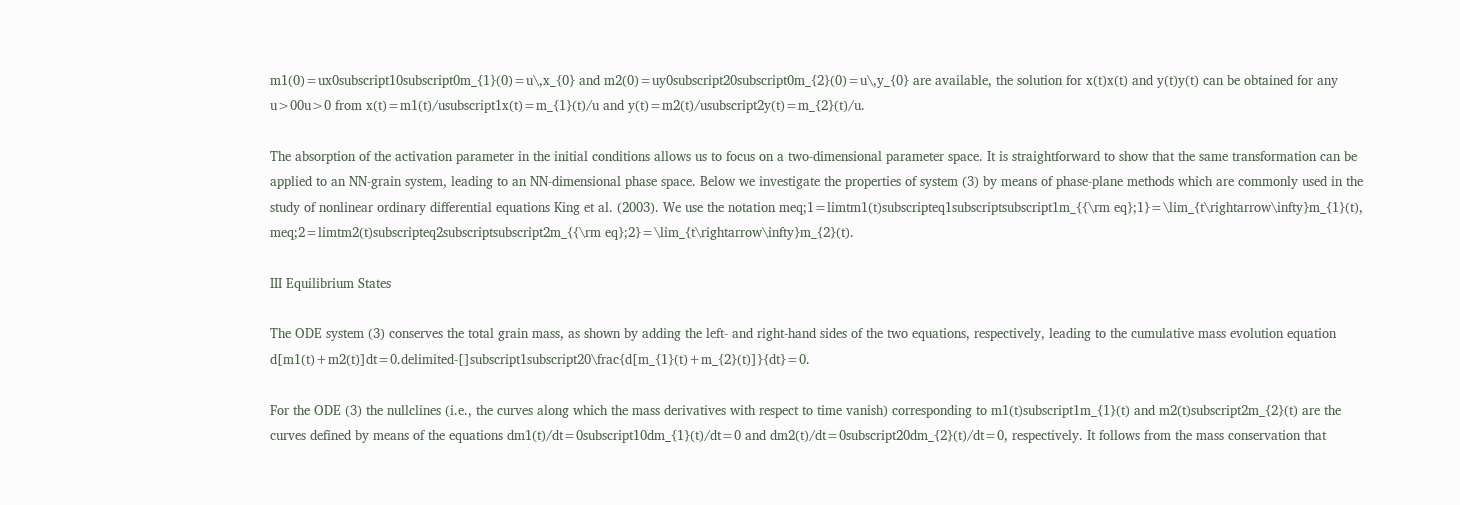m1(0)=ux0subscript10subscript0m_{1}(0)=u\,x_{0} and m2(0)=uy0subscript20subscript0m_{2}(0)=u\,y_{0} are available, the solution for x(t)x(t) and y(t)y(t) can be obtained for any u>00u>0 from x(t)=m1(t)/usubscript1x(t)=m_{1}(t)/u and y(t)=m2(t)/usubscript2y(t)=m_{2}(t)/u.

The absorption of the activation parameter in the initial conditions allows us to focus on a two-dimensional parameter space. It is straightforward to show that the same transformation can be applied to an NN-grain system, leading to an NN-dimensional phase space. Below we investigate the properties of system (3) by means of phase-plane methods which are commonly used in the study of nonlinear ordinary differential equations King et al. (2003). We use the notation meq;1=limtm1(t)subscripteq1subscriptsubscript1m_{{\rm eq};1}=\lim_{t\rightarrow\infty}m_{1}(t), meq;2=limtm2(t)subscripteq2subscriptsubscript2m_{{\rm eq};2}=\lim_{t\rightarrow\infty}m_{2}(t).

III Equilibrium States

The ODE system (3) conserves the total grain mass, as shown by adding the left- and right-hand sides of the two equations, respectively, leading to the cumulative mass evolution equation d[m1(t)+m2(t)]dt=0.delimited-[]subscript1subscript20\frac{d[m_{1}(t)+m_{2}(t)]}{dt}=0.

For the ODE (3) the nullclines (i.e., the curves along which the mass derivatives with respect to time vanish) corresponding to m1(t)subscript1m_{1}(t) and m2(t)subscript2m_{2}(t) are the curves defined by means of the equations dm1(t)/dt=0subscript10dm_{1}(t)/dt=0 and dm2(t)/dt=0subscript20dm_{2}(t)/dt=0, respectively. It follows from the mass conservation that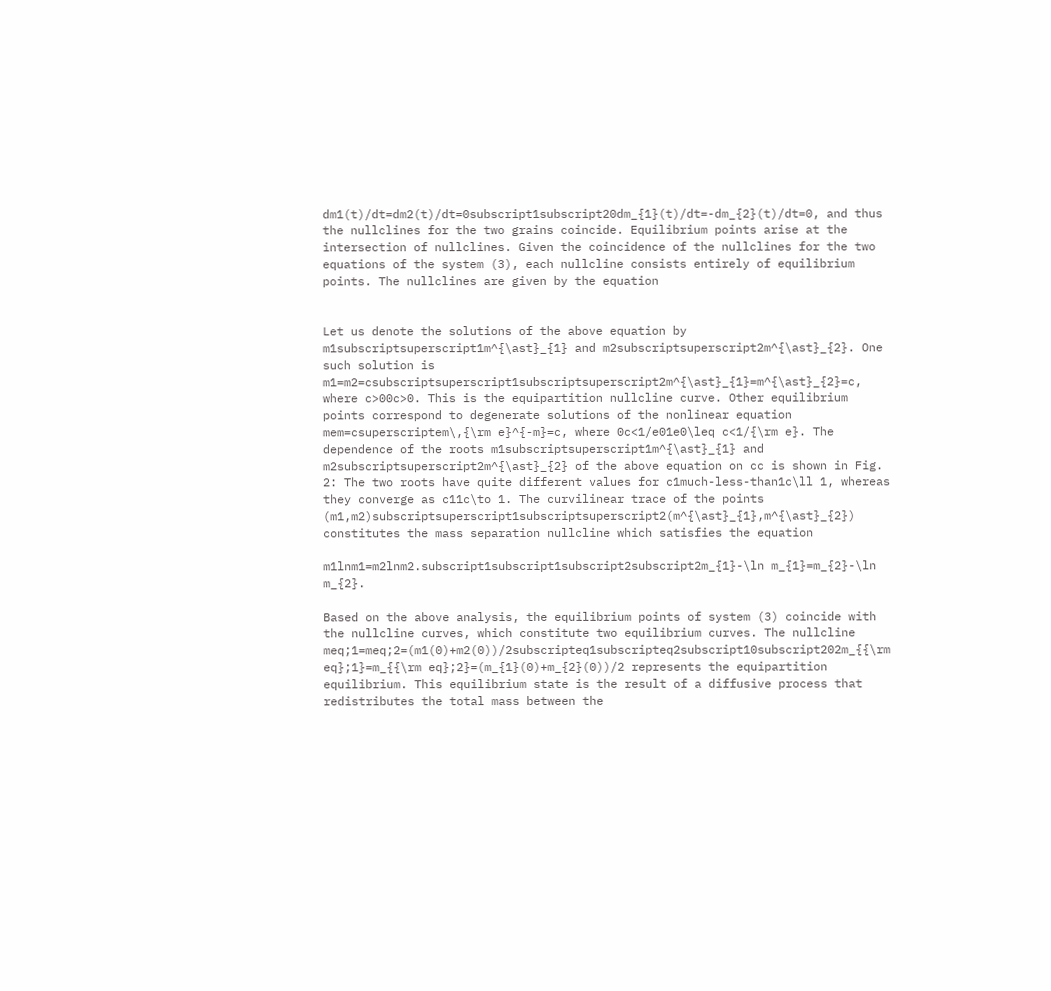dm1(t)/dt=dm2(t)/dt=0subscript1subscript20dm_{1}(t)/dt=-dm_{2}(t)/dt=0, and thus the nullclines for the two grains coincide. Equilibrium points arise at the intersection of nullclines. Given the coincidence of the nullclines for the two equations of the system (3), each nullcline consists entirely of equilibrium points. The nullclines are given by the equation


Let us denote the solutions of the above equation by m1subscriptsuperscript1m^{\ast}_{1} and m2subscriptsuperscript2m^{\ast}_{2}. One such solution is m1=m2=csubscriptsuperscript1subscriptsuperscript2m^{\ast}_{1}=m^{\ast}_{2}=c, where c>00c>0. This is the equipartition nullcline curve. Other equilibrium points correspond to degenerate solutions of the nonlinear equation mem=csuperscriptem\,{\rm e}^{-m}=c, where 0c<1/e01e0\leq c<1/{\rm e}. The dependence of the roots m1subscriptsuperscript1m^{\ast}_{1} and m2subscriptsuperscript2m^{\ast}_{2} of the above equation on cc is shown in Fig. 2: The two roots have quite different values for c1much-less-than1c\ll 1, whereas they converge as c11c\to 1. The curvilinear trace of the points (m1,m2)subscriptsuperscript1subscriptsuperscript2(m^{\ast}_{1},m^{\ast}_{2}) constitutes the mass separation nullcline which satisfies the equation

m1lnm1=m2lnm2.subscript1subscript1subscript2subscript2m_{1}-\ln m_{1}=m_{2}-\ln m_{2}.

Based on the above analysis, the equilibrium points of system (3) coincide with the nullcline curves, which constitute two equilibrium curves. The nullcline meq;1=meq;2=(m1(0)+m2(0))/2subscripteq1subscripteq2subscript10subscript202m_{{\rm eq};1}=m_{{\rm eq};2}=(m_{1}(0)+m_{2}(0))/2 represents the equipartition equilibrium. This equilibrium state is the result of a diffusive process that redistributes the total mass between the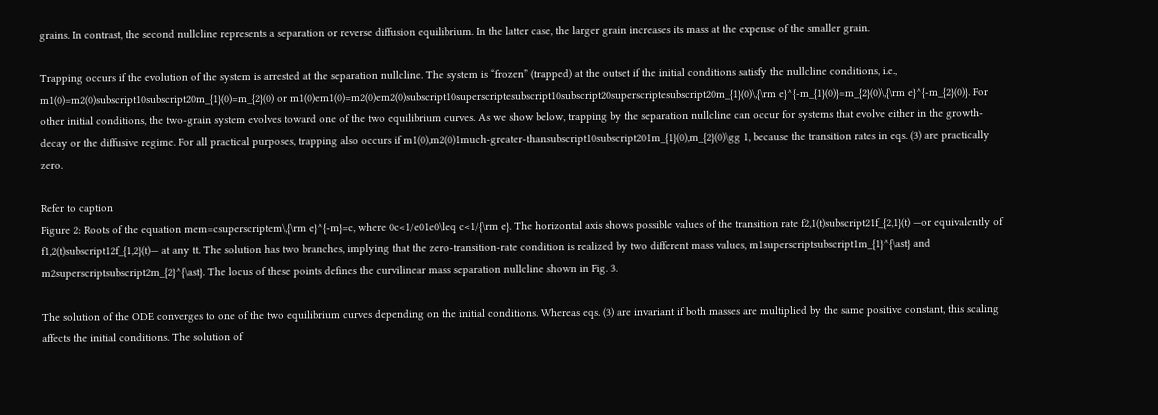grains. In contrast, the second nullcline represents a separation or reverse diffusion equilibrium. In the latter case, the larger grain increases its mass at the expense of the smaller grain.

Trapping occurs if the evolution of the system is arrested at the separation nullcline. The system is “frozen” (trapped) at the outset if the initial conditions satisfy the nullcline conditions, i.e., m1(0)=m2(0)subscript10subscript20m_{1}(0)=m_{2}(0) or m1(0)em1(0)=m2(0)em2(0)subscript10superscriptesubscript10subscript20superscriptesubscript20m_{1}(0)\,{\rm e}^{-m_{1}(0)}=m_{2}(0)\,{\rm e}^{-m_{2}(0)}. For other initial conditions, the two-grain system evolves toward one of the two equilibrium curves. As we show below, trapping by the separation nullcline can occur for systems that evolve either in the growth-decay or the diffusive regime. For all practical purposes, trapping also occurs if m1(0),m2(0)1much-greater-thansubscript10subscript201m_{1}(0),m_{2}(0)\gg 1, because the transition rates in eqs. (3) are practically zero.

Refer to caption
Figure 2: Roots of the equation mem=csuperscriptem\,{\rm e}^{-m}=c, where 0c<1/e01e0\leq c<1/{\rm e}. The horizontal axis shows possible values of the transition rate f2,1(t)subscript21f_{2,1}(t) —or equivalently of f1,2(t)subscript12f_{1,2}(t)— at any tt. The solution has two branches, implying that the zero-transition-rate condition is realized by two different mass values, m1superscriptsubscript1m_{1}^{\ast} and m2superscriptsubscript2m_{2}^{\ast}. The locus of these points defines the curvilinear mass separation nullcline shown in Fig. 3.

The solution of the ODE converges to one of the two equilibrium curves depending on the initial conditions. Whereas eqs. (3) are invariant if both masses are multiplied by the same positive constant, this scaling affects the initial conditions. The solution of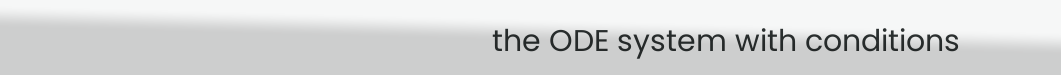the ODE system with conditions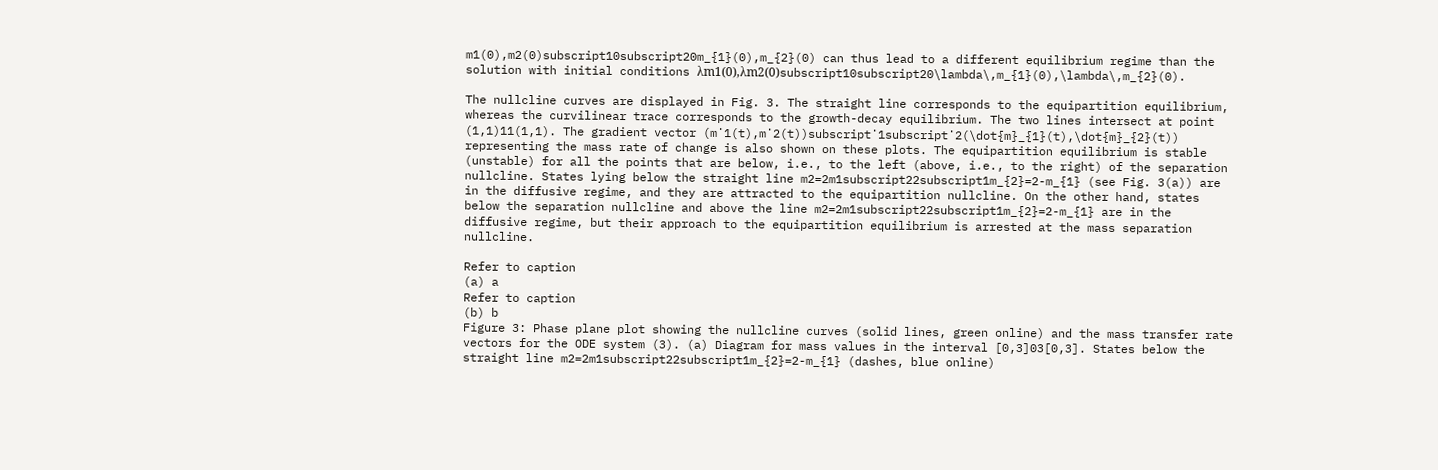m1(0),m2(0)subscript10subscript20m_{1}(0),m_{2}(0) can thus lead to a different equilibrium regime than the solution with initial conditions λm1(0),λm2(0)subscript10subscript20\lambda\,m_{1}(0),\lambda\,m_{2}(0).

The nullcline curves are displayed in Fig. 3. The straight line corresponds to the equipartition equilibrium, whereas the curvilinear trace corresponds to the growth-decay equilibrium. The two lines intersect at point (1,1)11(1,1). The gradient vector (m˙1(t),m˙2(t))subscript˙1subscript˙2(\dot{m}_{1}(t),\dot{m}_{2}(t)) representing the mass rate of change is also shown on these plots. The equipartition equilibrium is stable (unstable) for all the points that are below, i.e., to the left (above, i.e., to the right) of the separation nullcline. States lying below the straight line m2=2m1subscript22subscript1m_{2}=2-m_{1} (see Fig. 3(a)) are in the diffusive regime, and they are attracted to the equipartition nullcline. On the other hand, states below the separation nullcline and above the line m2=2m1subscript22subscript1m_{2}=2-m_{1} are in the diffusive regime, but their approach to the equipartition equilibrium is arrested at the mass separation nullcline.

Refer to caption
(a) a
Refer to caption
(b) b
Figure 3: Phase plane plot showing the nullcline curves (solid lines, green online) and the mass transfer rate vectors for the ODE system (3). (a) Diagram for mass values in the interval [0,3]03[0,3]. States below the straight line m2=2m1subscript22subscript1m_{2}=2-m_{1} (dashes, blue online)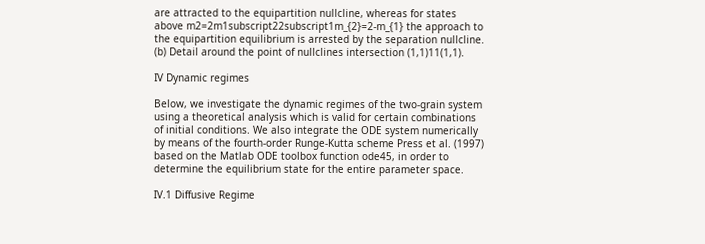are attracted to the equipartition nullcline, whereas for states above m2=2m1subscript22subscript1m_{2}=2-m_{1} the approach to the equipartition equilibrium is arrested by the separation nullcline. (b) Detail around the point of nullclines intersection (1,1)11(1,1).

IV Dynamic regimes

Below, we investigate the dynamic regimes of the two-grain system using a theoretical analysis which is valid for certain combinations of initial conditions. We also integrate the ODE system numerically by means of the fourth-order Runge-Kutta scheme Press et al. (1997) based on the Matlab ODE toolbox function ode45, in order to determine the equilibrium state for the entire parameter space.

IV.1 Diffusive Regime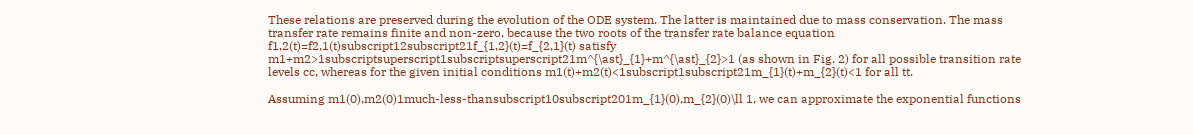These relations are preserved during the evolution of the ODE system. The latter is maintained due to mass conservation. The mass transfer rate remains finite and non-zero, because the two roots of the transfer rate balance equation f1,2(t)=f2,1(t)subscript12subscript21f_{1,2}(t)=f_{2,1}(t) satisfy m1+m2>1subscriptsuperscript1subscriptsuperscript21m^{\ast}_{1}+m^{\ast}_{2}>1 (as shown in Fig. 2) for all possible transition rate levels cc, whereas for the given initial conditions m1(t)+m2(t)<1subscript1subscript21m_{1}(t)+m_{2}(t)<1 for all tt.

Assuming m1(0),m2(0)1much-less-thansubscript10subscript201m_{1}(0),m_{2}(0)\ll 1, we can approximate the exponential functions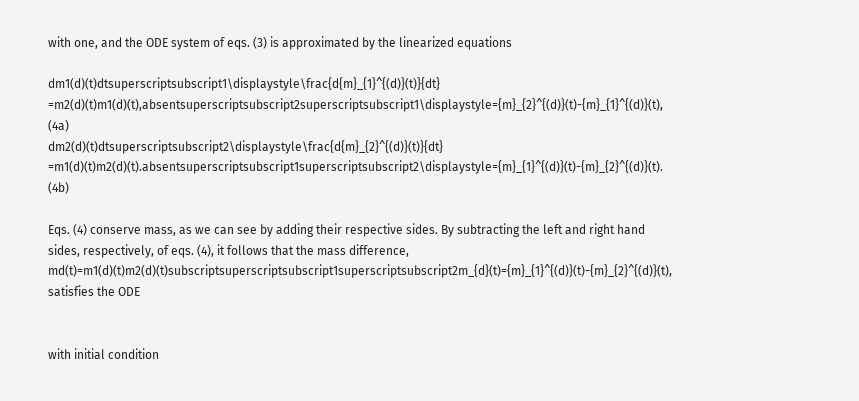with one, and the ODE system of eqs. (3) is approximated by the linearized equations

dm1(d)(t)dtsuperscriptsubscript1\displaystyle\frac{d{m}_{1}^{(d)}(t)}{dt} =m2(d)(t)m1(d)(t),absentsuperscriptsubscript2superscriptsubscript1\displaystyle={m}_{2}^{(d)}(t)-{m}_{1}^{(d)}(t), (4a)
dm2(d)(t)dtsuperscriptsubscript2\displaystyle\frac{d{m}_{2}^{(d)}(t)}{dt} =m1(d)(t)m2(d)(t).absentsuperscriptsubscript1superscriptsubscript2\displaystyle={m}_{1}^{(d)}(t)-{m}_{2}^{(d)}(t). (4b)

Eqs. (4) conserve mass, as we can see by adding their respective sides. By subtracting the left and right hand sides, respectively, of eqs. (4), it follows that the mass difference, md(t)=m1(d)(t)m2(d)(t)subscriptsuperscriptsubscript1superscriptsubscript2m_{d}(t)={m}_{1}^{(d)}(t)-{m}_{2}^{(d)}(t), satisfies the ODE


with initial condition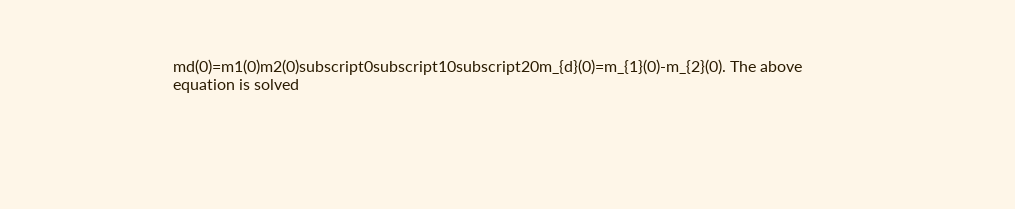md(0)=m1(0)m2(0)subscript0subscript10subscript20m_{d}(0)=m_{1}(0)-m_{2}(0). The above equation is solved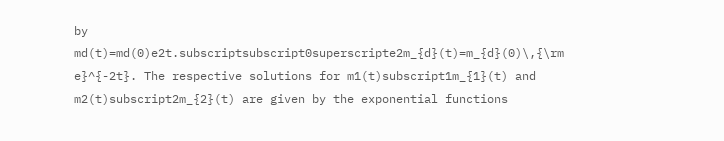by md(t)=md(0)e2t.subscriptsubscript0superscripte2m_{d}(t)=m_{d}(0)\,{\rm e}^{-2t}. The respective solutions for m1(t)subscript1m_{1}(t) and m2(t)subscript2m_{2}(t) are given by the exponential functions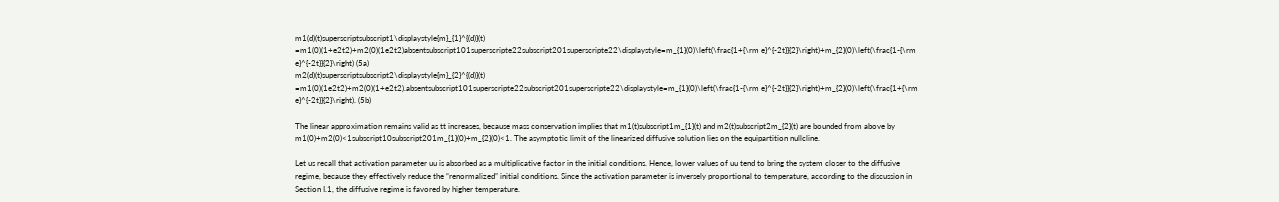m1(d)(t)superscriptsubscript1\displaystyle{m}_{1}^{(d)}(t) =m1(0)(1+e2t2)+m2(0)(1e2t2)absentsubscript101superscripte22subscript201superscripte22\displaystyle=m_{1}(0)\left(\frac{1+{\rm e}^{-2t}}{2}\right)+m_{2}(0)\left(\frac{1-{\rm e}^{-2t}}{2}\right) (5a)
m2(d)(t)superscriptsubscript2\displaystyle{m}_{2}^{(d)}(t) =m1(0)(1e2t2)+m2(0)(1+e2t2).absentsubscript101superscripte22subscript201superscripte22\displaystyle=m_{1}(0)\left(\frac{1-{\rm e}^{-2t}}{2}\right)+m_{2}(0)\left(\frac{1+{\rm e}^{-2t}}{2}\right). (5b)

The linear approximation remains valid as tt increases, because mass conservation implies that m1(t)subscript1m_{1}(t) and m2(t)subscript2m_{2}(t) are bounded from above by m1(0)+m2(0)<1subscript10subscript201m_{1}(0)+m_{2}(0)<1. The asymptotic limit of the linearized diffusive solution lies on the equipartition nullcline.

Let us recall that activation parameter uu is absorbed as a multiplicative factor in the initial conditions. Hence, lower values of uu tend to bring the system closer to the diffusive regime, because they effectively reduce the “renormalized” initial conditions. Since the activation parameter is inversely proportional to temperature, according to the discussion in Section I.1, the diffusive regime is favored by higher temperature.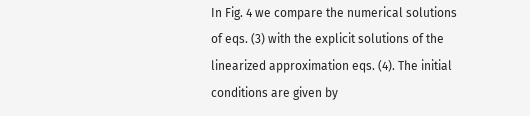In Fig. 4 we compare the numerical solutions of eqs. (3) with the explicit solutions of the linearized approximation eqs. (4). The initial conditions are given by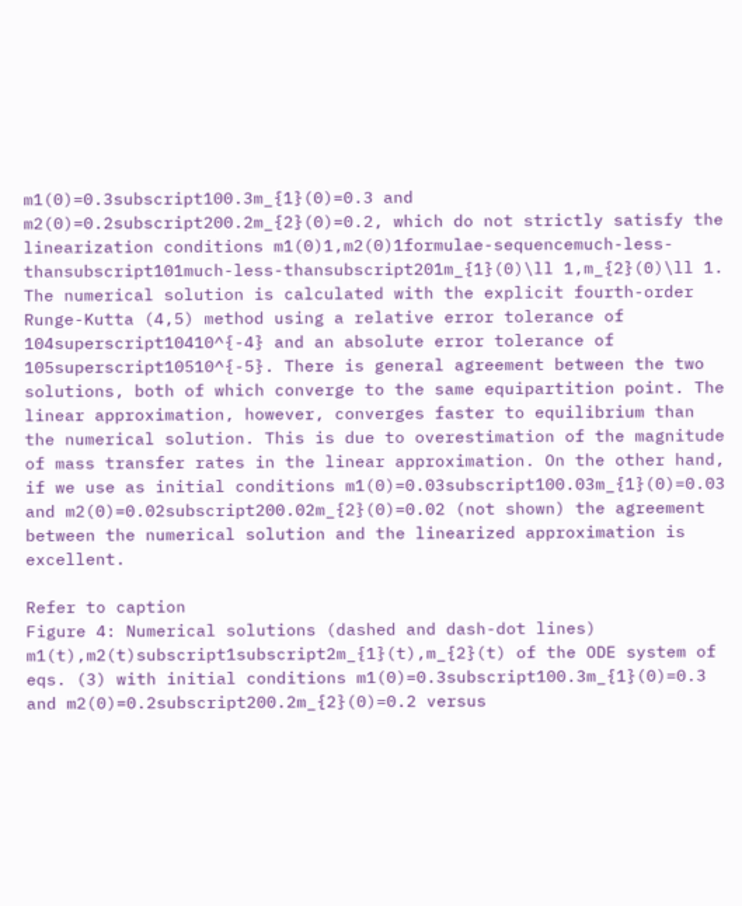m1(0)=0.3subscript100.3m_{1}(0)=0.3 and m2(0)=0.2subscript200.2m_{2}(0)=0.2, which do not strictly satisfy the linearization conditions m1(0)1,m2(0)1formulae-sequencemuch-less-thansubscript101much-less-thansubscript201m_{1}(0)\ll 1,m_{2}(0)\ll 1. The numerical solution is calculated with the explicit fourth-order Runge-Kutta (4,5) method using a relative error tolerance of 104superscript10410^{-4} and an absolute error tolerance of 105superscript10510^{-5}. There is general agreement between the two solutions, both of which converge to the same equipartition point. The linear approximation, however, converges faster to equilibrium than the numerical solution. This is due to overestimation of the magnitude of mass transfer rates in the linear approximation. On the other hand, if we use as initial conditions m1(0)=0.03subscript100.03m_{1}(0)=0.03 and m2(0)=0.02subscript200.02m_{2}(0)=0.02 (not shown) the agreement between the numerical solution and the linearized approximation is excellent.

Refer to caption
Figure 4: Numerical solutions (dashed and dash-dot lines) m1(t),m2(t)subscript1subscript2m_{1}(t),m_{2}(t) of the ODE system of eqs. (3) with initial conditions m1(0)=0.3subscript100.3m_{1}(0)=0.3 and m2(0)=0.2subscript200.2m_{2}(0)=0.2 versus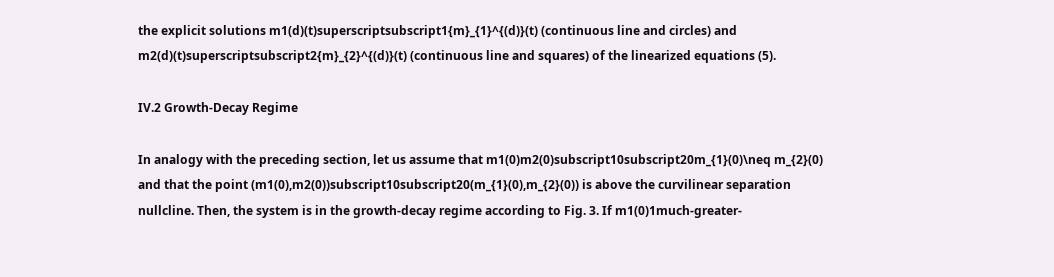the explicit solutions m1(d)(t)superscriptsubscript1{m}_{1}^{(d)}(t) (continuous line and circles) and m2(d)(t)superscriptsubscript2{m}_{2}^{(d)}(t) (continuous line and squares) of the linearized equations (5).

IV.2 Growth-Decay Regime

In analogy with the preceding section, let us assume that m1(0)m2(0)subscript10subscript20m_{1}(0)\neq m_{2}(0) and that the point (m1(0),m2(0))subscript10subscript20(m_{1}(0),m_{2}(0)) is above the curvilinear separation nullcline. Then, the system is in the growth-decay regime according to Fig. 3. If m1(0)1much-greater-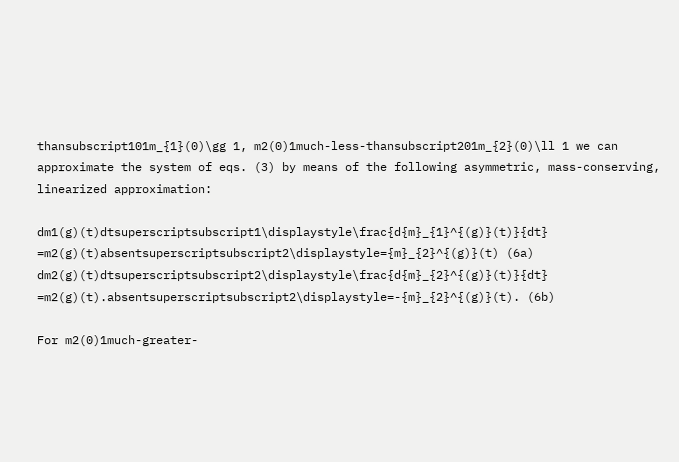thansubscript101m_{1}(0)\gg 1, m2(0)1much-less-thansubscript201m_{2}(0)\ll 1 we can approximate the system of eqs. (3) by means of the following asymmetric, mass-conserving, linearized approximation:

dm1(g)(t)dtsuperscriptsubscript1\displaystyle\frac{d{m}_{1}^{(g)}(t)}{dt} =m2(g)(t)absentsuperscriptsubscript2\displaystyle={m}_{2}^{(g)}(t) (6a)
dm2(g)(t)dtsuperscriptsubscript2\displaystyle\frac{d{m}_{2}^{(g)}(t)}{dt} =m2(g)(t).absentsuperscriptsubscript2\displaystyle=-{m}_{2}^{(g)}(t). (6b)

For m2(0)1much-greater-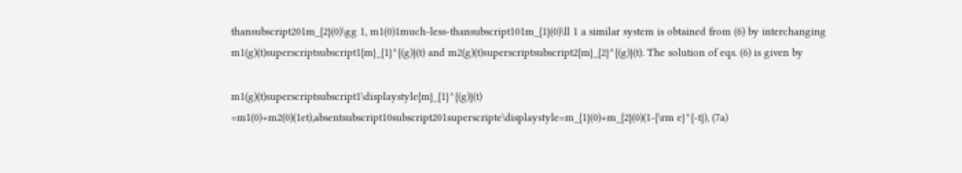thansubscript201m_{2}(0)\gg 1, m1(0)1much-less-thansubscript101m_{1}(0)\ll 1 a similar system is obtained from (6) by interchanging m1(g)(t)superscriptsubscript1{m}_{1}^{(g)}(t) and m2(g)(t)superscriptsubscript2{m}_{2}^{(g)}(t). The solution of eqs. (6) is given by

m1(g)(t)superscriptsubscript1\displaystyle{m}_{1}^{(g)}(t) =m1(0)+m2(0)(1et),absentsubscript10subscript201superscripte\displaystyle=m_{1}(0)+m_{2}(0)(1-{\rm e}^{-t}), (7a)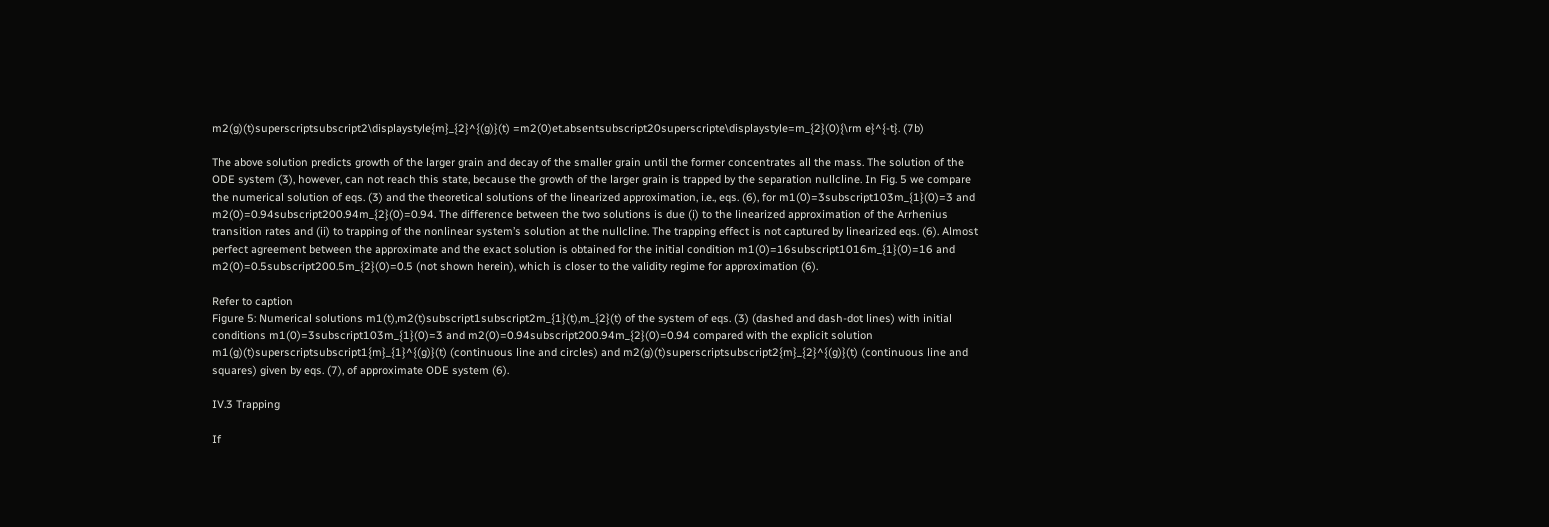m2(g)(t)superscriptsubscript2\displaystyle{m}_{2}^{(g)}(t) =m2(0)et.absentsubscript20superscripte\displaystyle=m_{2}(0){\rm e}^{-t}. (7b)

The above solution predicts growth of the larger grain and decay of the smaller grain until the former concentrates all the mass. The solution of the ODE system (3), however, can not reach this state, because the growth of the larger grain is trapped by the separation nullcline. In Fig. 5 we compare the numerical solution of eqs. (3) and the theoretical solutions of the linearized approximation, i.e., eqs. (6), for m1(0)=3subscript103m_{1}(0)=3 and m2(0)=0.94subscript200.94m_{2}(0)=0.94. The difference between the two solutions is due (i) to the linearized approximation of the Arrhenius transition rates and (ii) to trapping of the nonlinear system’s solution at the nullcline. The trapping effect is not captured by linearized eqs. (6). Almost perfect agreement between the approximate and the exact solution is obtained for the initial condition m1(0)=16subscript1016m_{1}(0)=16 and m2(0)=0.5subscript200.5m_{2}(0)=0.5 (not shown herein), which is closer to the validity regime for approximation (6).

Refer to caption
Figure 5: Numerical solutions m1(t),m2(t)subscript1subscript2m_{1}(t),m_{2}(t) of the system of eqs. (3) (dashed and dash-dot lines) with initial conditions m1(0)=3subscript103m_{1}(0)=3 and m2(0)=0.94subscript200.94m_{2}(0)=0.94 compared with the explicit solution m1(g)(t)superscriptsubscript1{m}_{1}^{(g)}(t) (continuous line and circles) and m2(g)(t)superscriptsubscript2{m}_{2}^{(g)}(t) (continuous line and squares) given by eqs. (7), of approximate ODE system (6).

IV.3 Trapping

If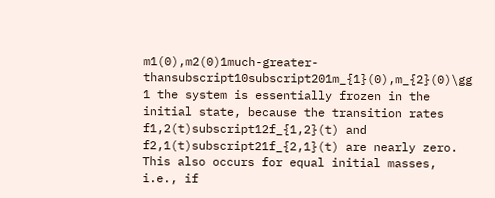m1(0),m2(0)1much-greater-thansubscript10subscript201m_{1}(0),m_{2}(0)\gg 1 the system is essentially frozen in the initial state, because the transition rates f1,2(t)subscript12f_{1,2}(t) and f2,1(t)subscript21f_{2,1}(t) are nearly zero. This also occurs for equal initial masses, i.e., if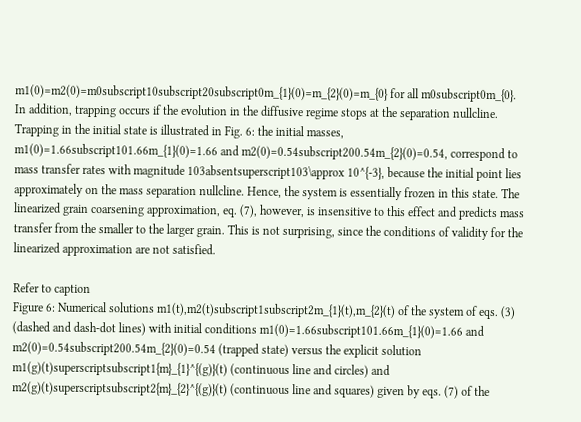m1(0)=m2(0)=m0subscript10subscript20subscript0m_{1}(0)=m_{2}(0)=m_{0} for all m0subscript0m_{0}. In addition, trapping occurs if the evolution in the diffusive regime stops at the separation nullcline. Trapping in the initial state is illustrated in Fig. 6: the initial masses, m1(0)=1.66subscript101.66m_{1}(0)=1.66 and m2(0)=0.54subscript200.54m_{2}(0)=0.54, correspond to mass transfer rates with magnitude 103absentsuperscript103\approx 10^{-3}, because the initial point lies approximately on the mass separation nullcline. Hence, the system is essentially frozen in this state. The linearized grain coarsening approximation, eq. (7), however, is insensitive to this effect and predicts mass transfer from the smaller to the larger grain. This is not surprising, since the conditions of validity for the linearized approximation are not satisfied.

Refer to caption
Figure 6: Numerical solutions m1(t),m2(t)subscript1subscript2m_{1}(t),m_{2}(t) of the system of eqs. (3) (dashed and dash-dot lines) with initial conditions m1(0)=1.66subscript101.66m_{1}(0)=1.66 and m2(0)=0.54subscript200.54m_{2}(0)=0.54 (trapped state) versus the explicit solution m1(g)(t)superscriptsubscript1{m}_{1}^{(g)}(t) (continuous line and circles) and m2(g)(t)superscriptsubscript2{m}_{2}^{(g)}(t) (continuous line and squares) given by eqs. (7) of the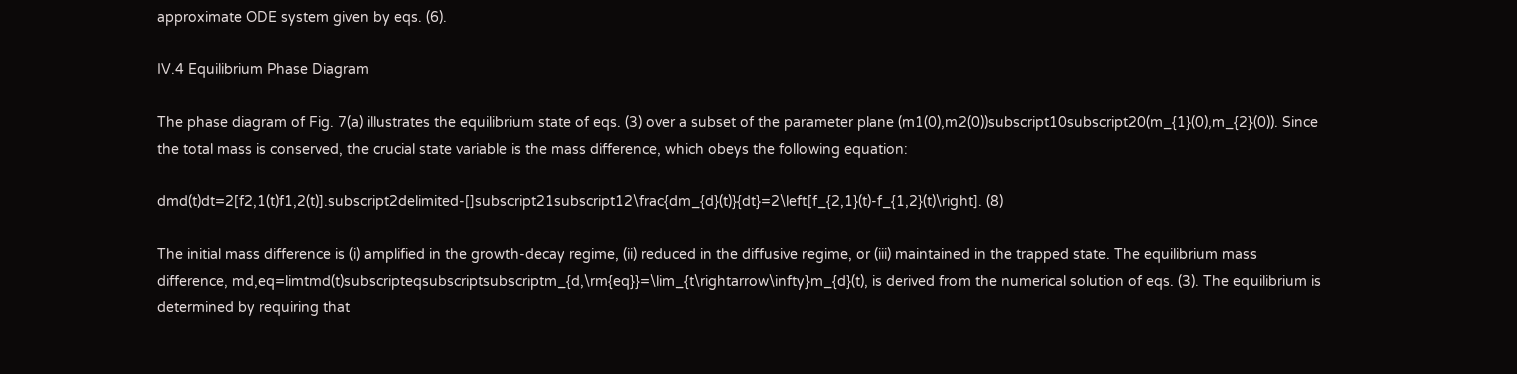approximate ODE system given by eqs. (6).

IV.4 Equilibrium Phase Diagram

The phase diagram of Fig. 7(a) illustrates the equilibrium state of eqs. (3) over a subset of the parameter plane (m1(0),m2(0))subscript10subscript20(m_{1}(0),m_{2}(0)). Since the total mass is conserved, the crucial state variable is the mass difference, which obeys the following equation:

dmd(t)dt=2[f2,1(t)f1,2(t)].subscript2delimited-[]subscript21subscript12\frac{dm_{d}(t)}{dt}=2\left[f_{2,1}(t)-f_{1,2}(t)\right]. (8)

The initial mass difference is (i) amplified in the growth-decay regime, (ii) reduced in the diffusive regime, or (iii) maintained in the trapped state. The equilibrium mass difference, md,eq=limtmd(t)subscripteqsubscriptsubscriptm_{d,\rm{eq}}=\lim_{t\rightarrow\infty}m_{d}(t), is derived from the numerical solution of eqs. (3). The equilibrium is determined by requiring that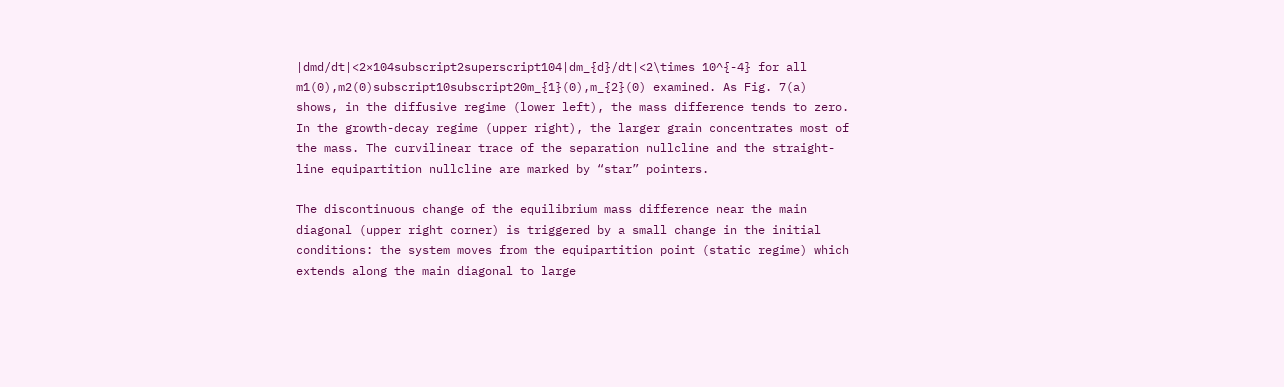|dmd/dt|<2×104subscript2superscript104|dm_{d}/dt|<2\times 10^{-4} for all m1(0),m2(0)subscript10subscript20m_{1}(0),m_{2}(0) examined. As Fig. 7(a) shows, in the diffusive regime (lower left), the mass difference tends to zero. In the growth-decay regime (upper right), the larger grain concentrates most of the mass. The curvilinear trace of the separation nullcline and the straight-line equipartition nullcline are marked by “star” pointers.

The discontinuous change of the equilibrium mass difference near the main diagonal (upper right corner) is triggered by a small change in the initial conditions: the system moves from the equipartition point (static regime) which extends along the main diagonal to large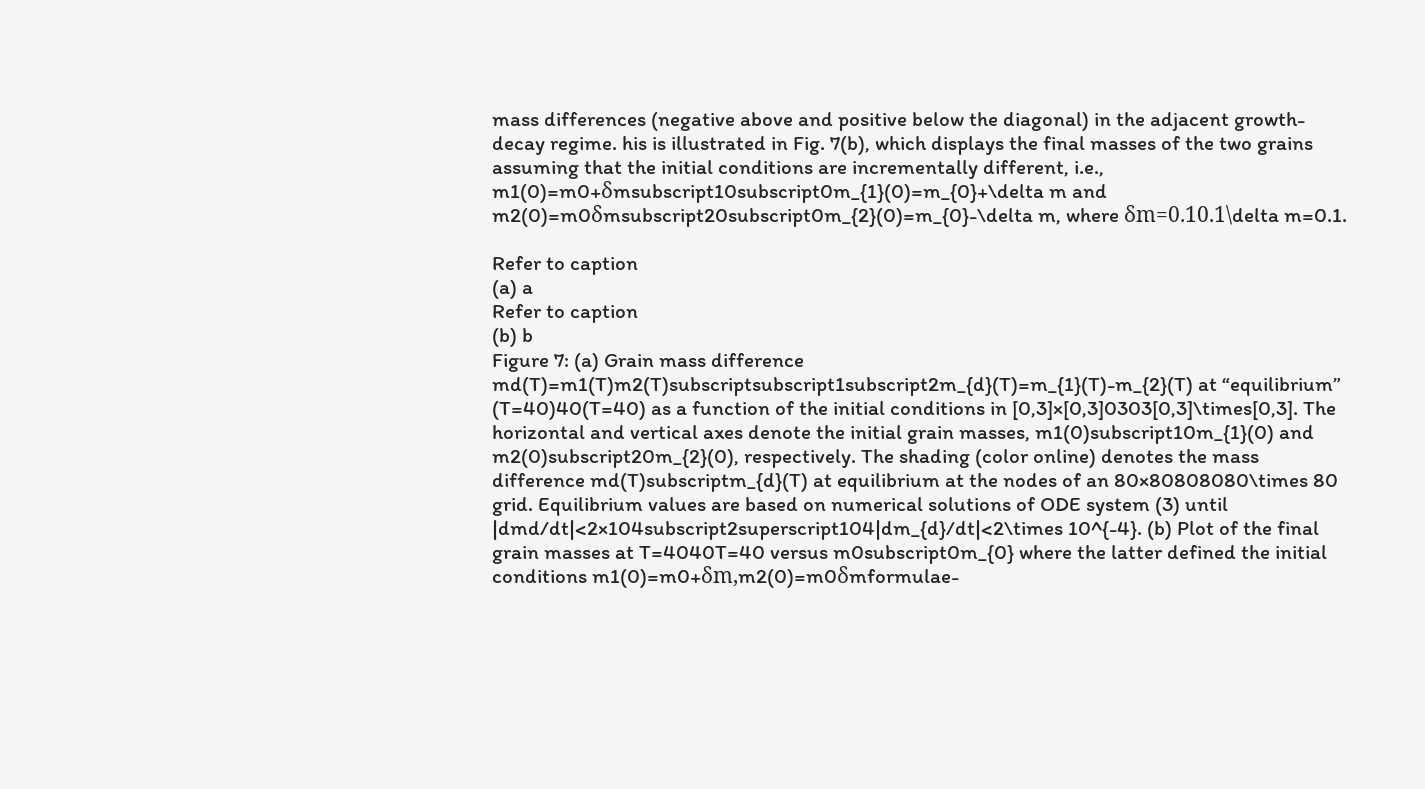mass differences (negative above and positive below the diagonal) in the adjacent growth-decay regime. his is illustrated in Fig. 7(b), which displays the final masses of the two grains assuming that the initial conditions are incrementally different, i.e., m1(0)=m0+δmsubscript10subscript0m_{1}(0)=m_{0}+\delta m and m2(0)=m0δmsubscript20subscript0m_{2}(0)=m_{0}-\delta m, where δm=0.10.1\delta m=0.1.

Refer to caption
(a) a
Refer to caption
(b) b
Figure 7: (a) Grain mass difference md(T)=m1(T)m2(T)subscriptsubscript1subscript2m_{d}(T)=m_{1}(T)-m_{2}(T) at “equilibrium” (T=40)40(T=40) as a function of the initial conditions in [0,3]×[0,3]0303[0,3]\times[0,3]. The horizontal and vertical axes denote the initial grain masses, m1(0)subscript10m_{1}(0) and m2(0)subscript20m_{2}(0), respectively. The shading (color online) denotes the mass difference md(T)subscriptm_{d}(T) at equilibrium at the nodes of an 80×80808080\times 80 grid. Equilibrium values are based on numerical solutions of ODE system (3) until |dmd/dt|<2×104subscript2superscript104|dm_{d}/dt|<2\times 10^{-4}. (b) Plot of the final grain masses at T=4040T=40 versus m0subscript0m_{0} where the latter defined the initial conditions m1(0)=m0+δm,m2(0)=m0δmformulae-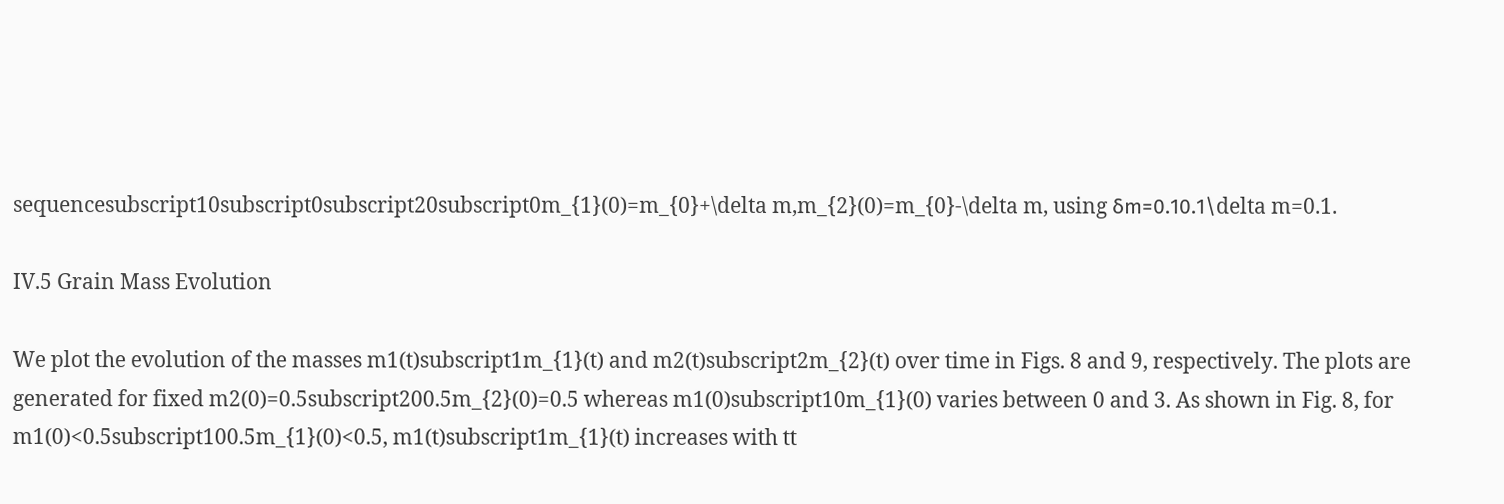sequencesubscript10subscript0subscript20subscript0m_{1}(0)=m_{0}+\delta m,m_{2}(0)=m_{0}-\delta m, using δm=0.10.1\delta m=0.1.

IV.5 Grain Mass Evolution

We plot the evolution of the masses m1(t)subscript1m_{1}(t) and m2(t)subscript2m_{2}(t) over time in Figs. 8 and 9, respectively. The plots are generated for fixed m2(0)=0.5subscript200.5m_{2}(0)=0.5 whereas m1(0)subscript10m_{1}(0) varies between 0 and 3. As shown in Fig. 8, for m1(0)<0.5subscript100.5m_{1}(0)<0.5, m1(t)subscript1m_{1}(t) increases with tt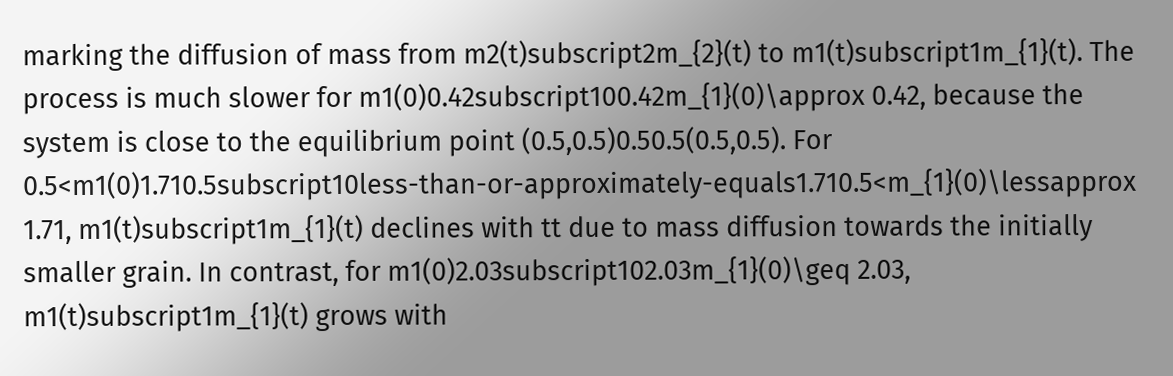marking the diffusion of mass from m2(t)subscript2m_{2}(t) to m1(t)subscript1m_{1}(t). The process is much slower for m1(0)0.42subscript100.42m_{1}(0)\approx 0.42, because the system is close to the equilibrium point (0.5,0.5)0.50.5(0.5,0.5). For 0.5<m1(0)1.710.5subscript10less-than-or-approximately-equals1.710.5<m_{1}(0)\lessapprox 1.71, m1(t)subscript1m_{1}(t) declines with tt due to mass diffusion towards the initially smaller grain. In contrast, for m1(0)2.03subscript102.03m_{1}(0)\geq 2.03, m1(t)subscript1m_{1}(t) grows with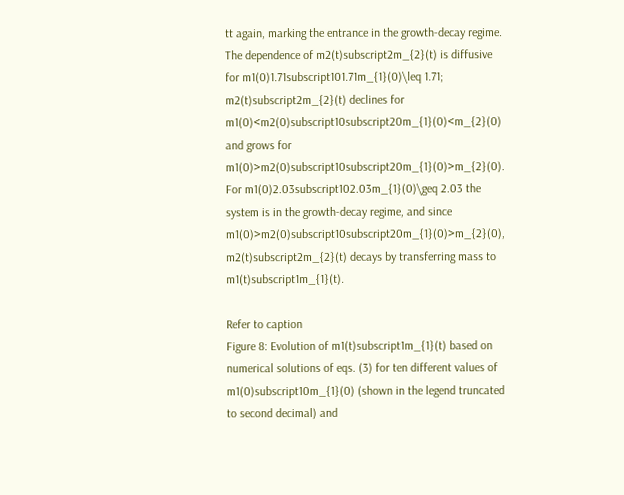tt again, marking the entrance in the growth-decay regime. The dependence of m2(t)subscript2m_{2}(t) is diffusive for m1(0)1.71subscript101.71m_{1}(0)\leq 1.71; m2(t)subscript2m_{2}(t) declines for m1(0)<m2(0)subscript10subscript20m_{1}(0)<m_{2}(0) and grows for m1(0)>m2(0)subscript10subscript20m_{1}(0)>m_{2}(0). For m1(0)2.03subscript102.03m_{1}(0)\geq 2.03 the system is in the growth-decay regime, and since m1(0)>m2(0)subscript10subscript20m_{1}(0)>m_{2}(0), m2(t)subscript2m_{2}(t) decays by transferring mass to m1(t)subscript1m_{1}(t).

Refer to caption
Figure 8: Evolution of m1(t)subscript1m_{1}(t) based on numerical solutions of eqs. (3) for ten different values of m1(0)subscript10m_{1}(0) (shown in the legend truncated to second decimal) and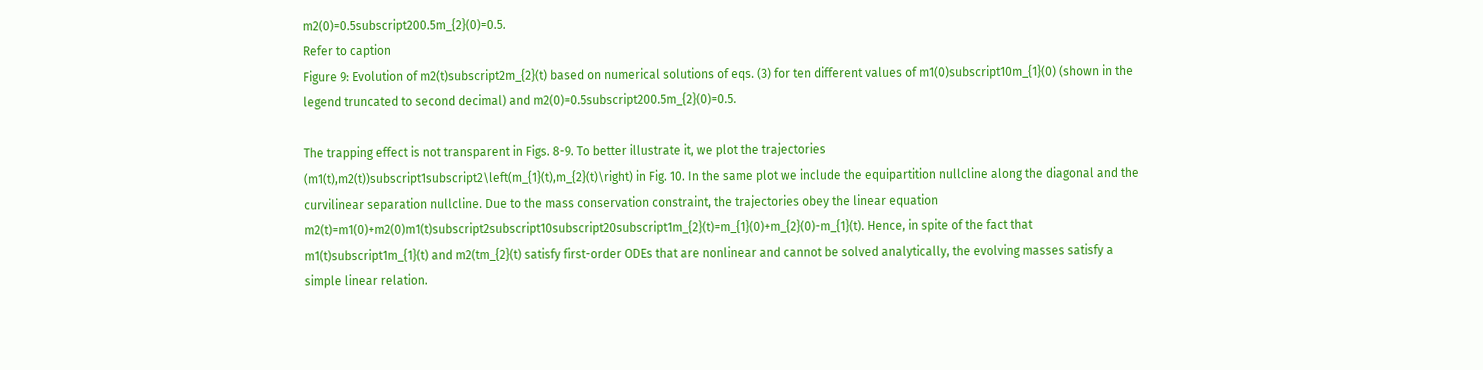m2(0)=0.5subscript200.5m_{2}(0)=0.5.
Refer to caption
Figure 9: Evolution of m2(t)subscript2m_{2}(t) based on numerical solutions of eqs. (3) for ten different values of m1(0)subscript10m_{1}(0) (shown in the legend truncated to second decimal) and m2(0)=0.5subscript200.5m_{2}(0)=0.5.

The trapping effect is not transparent in Figs. 8-9. To better illustrate it, we plot the trajectories (m1(t),m2(t))subscript1subscript2\left(m_{1}(t),m_{2}(t)\right) in Fig. 10. In the same plot we include the equipartition nullcline along the diagonal and the curvilinear separation nullcline. Due to the mass conservation constraint, the trajectories obey the linear equation m2(t)=m1(0)+m2(0)m1(t)subscript2subscript10subscript20subscript1m_{2}(t)=m_{1}(0)+m_{2}(0)-m_{1}(t). Hence, in spite of the fact that m1(t)subscript1m_{1}(t) and m2(tm_{2}(t) satisfy first-order ODEs that are nonlinear and cannot be solved analytically, the evolving masses satisfy a simple linear relation.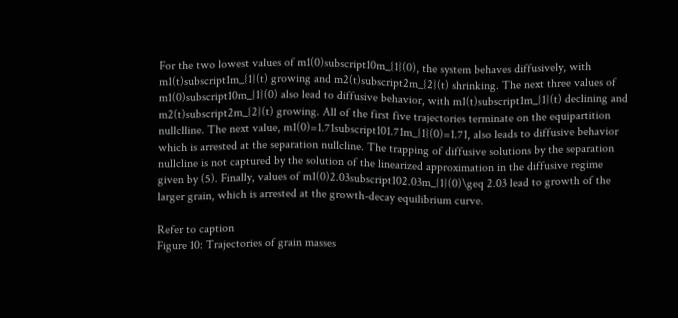For the two lowest values of m1(0)subscript10m_{1}(0), the system behaves diffusively, with m1(t)subscript1m_{1}(t) growing and m2(t)subscript2m_{2}(t) shrinking. The next three values of m1(0)subscript10m_{1}(0) also lead to diffusive behavior, with m1(t)subscript1m_{1}(t) declining and m2(t)subscript2m_{2}(t) growing. All of the first five trajectories terminate on the equipartition nullclline. The next value, m1(0)=1.71subscript101.71m_{1}(0)=1.71, also leads to diffusive behavior which is arrested at the separation nullcline. The trapping of diffusive solutions by the separation nullcline is not captured by the solution of the linearized approximation in the diffusive regime given by (5). Finally, values of m1(0)2.03subscript102.03m_{1}(0)\geq 2.03 lead to growth of the larger grain, which is arrested at the growth-decay equilibrium curve.

Refer to caption
Figure 10: Trajectories of grain masses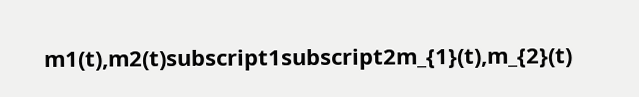m1(t),m2(t)subscript1subscript2m_{1}(t),m_{2}(t)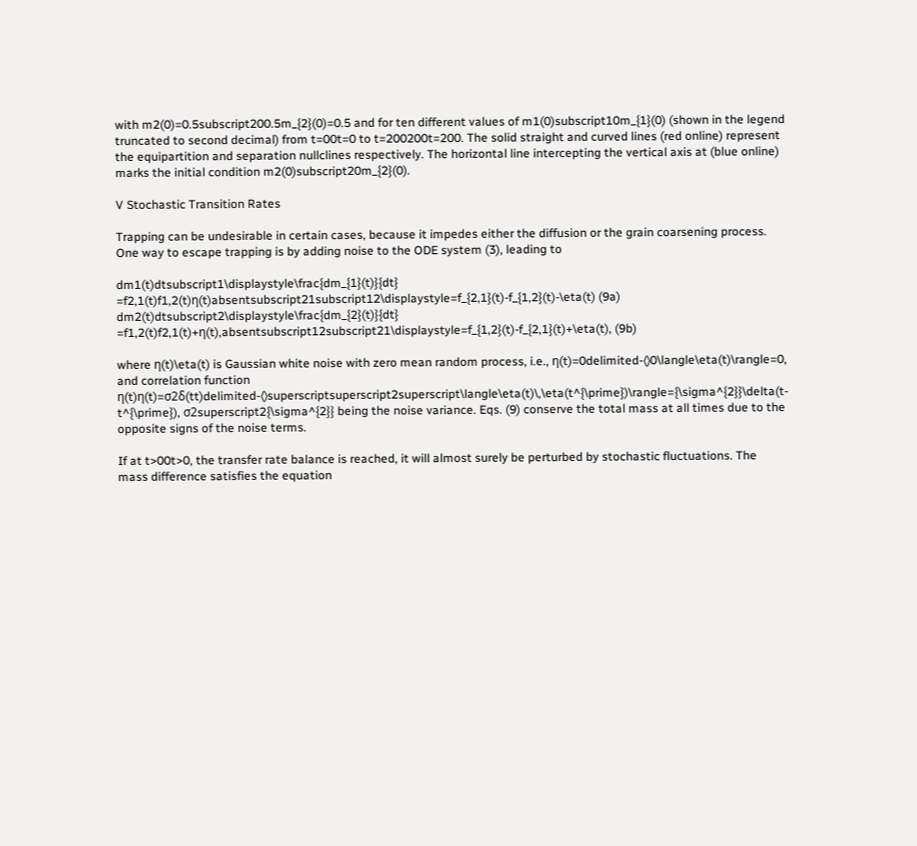with m2(0)=0.5subscript200.5m_{2}(0)=0.5 and for ten different values of m1(0)subscript10m_{1}(0) (shown in the legend truncated to second decimal) from t=00t=0 to t=200200t=200. The solid straight and curved lines (red online) represent the equipartition and separation nullclines respectively. The horizontal line intercepting the vertical axis at (blue online) marks the initial condition m2(0)subscript20m_{2}(0).

V Stochastic Transition Rates

Trapping can be undesirable in certain cases, because it impedes either the diffusion or the grain coarsening process. One way to escape trapping is by adding noise to the ODE system (3), leading to

dm1(t)dtsubscript1\displaystyle\frac{dm_{1}(t)}{dt} =f2,1(t)f1,2(t)η(t)absentsubscript21subscript12\displaystyle=f_{2,1}(t)-f_{1,2}(t)-\eta(t) (9a)
dm2(t)dtsubscript2\displaystyle\frac{dm_{2}(t)}{dt} =f1,2(t)f2,1(t)+η(t),absentsubscript12subscript21\displaystyle=f_{1,2}(t)-f_{2,1}(t)+\eta(t), (9b)

where η(t)\eta(t) is Gaussian white noise with zero mean random process, i.e., η(t)=0delimited-⟨⟩0\langle\eta(t)\rangle=0, and correlation function η(t)η(t)=σ2δ(tt)delimited-⟨⟩superscriptsuperscript2superscript\langle\eta(t)\,\eta(t^{\prime})\rangle={\sigma^{2}}\delta(t-t^{\prime}), σ2superscript2{\sigma^{2}} being the noise variance. Eqs. (9) conserve the total mass at all times due to the opposite signs of the noise terms.

If at t>00t>0, the transfer rate balance is reached, it will almost surely be perturbed by stochastic fluctuations. The mass difference satisfies the equation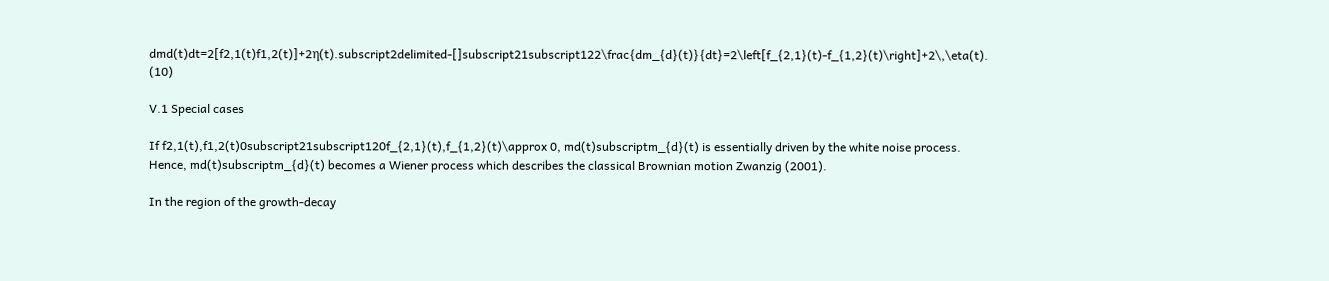dmd(t)dt=2[f2,1(t)f1,2(t)]+2η(t).subscript2delimited-[]subscript21subscript122\frac{dm_{d}(t)}{dt}=2\left[f_{2,1}(t)-f_{1,2}(t)\right]+2\,\eta(t). (10)

V.1 Special cases

If f2,1(t),f1,2(t)0subscript21subscript120f_{2,1}(t),f_{1,2}(t)\approx 0, md(t)subscriptm_{d}(t) is essentially driven by the white noise process. Hence, md(t)subscriptm_{d}(t) becomes a Wiener process which describes the classical Brownian motion Zwanzig (2001).

In the region of the growth-decay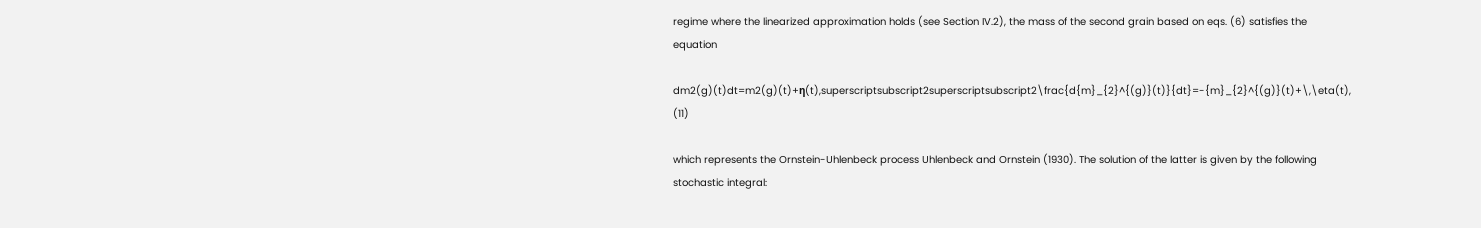regime where the linearized approximation holds (see Section IV.2), the mass of the second grain based on eqs. (6) satisfies the equation

dm2(g)(t)dt=m2(g)(t)+η(t),superscriptsubscript2superscriptsubscript2\frac{d{m}_{2}^{(g)}(t)}{dt}=-{m}_{2}^{(g)}(t)+\,\eta(t), (11)

which represents the Ornstein-Uhlenbeck process Uhlenbeck and Ornstein (1930). The solution of the latter is given by the following stochastic integral: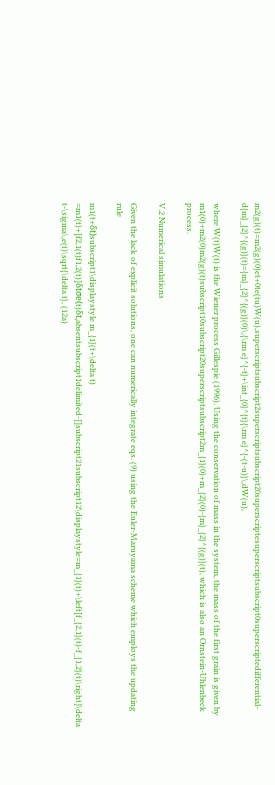m2(g)(t)=m2(g)(0)et+0te(tu)W(u),superscriptsubscript2superscriptsubscript20superscriptesuperscriptsubscript0superscriptedifferential-d{m}_{2}^{(g)}(t)={m}_{2}^{(g)}(0)\,{\rm e}^{-t}+\int_{0}^{t}{\rm e}^{-(t-u)}\,dW(u),

where W(t)W(t) is the Wiener process Gillespie (1996). Using the conservation of mass in the system, the mass of the first grain is given by m1(0)+m2(0)m2(g)(t)subscript10subscript20superscriptsubscript2m_{1}(0)+m_{2}(0)-{m}_{2}^{(g)}(t), which is also an Ornstein-Uhlenbeck process.

V.2 Numerical simulations

Given the lack of explicit solutions, one can numerically integrate eqs. (9) using the Euler-Maruyama scheme which employs the updating rule

m1(t+δt)subscript1\displaystyle m_{1}(t+\delta t) =m1(t)+[f2,1(t)f1,2(t)]δtσe(t)δt,absentsubscript1delimited-[]subscript21subscript12\displaystyle=m_{1}(t)+\left[f_{2,1}(t)-f_{1,2}(t)\right]\delta t-\sigma\,e(t)\sqrt{\delta t}, (12a)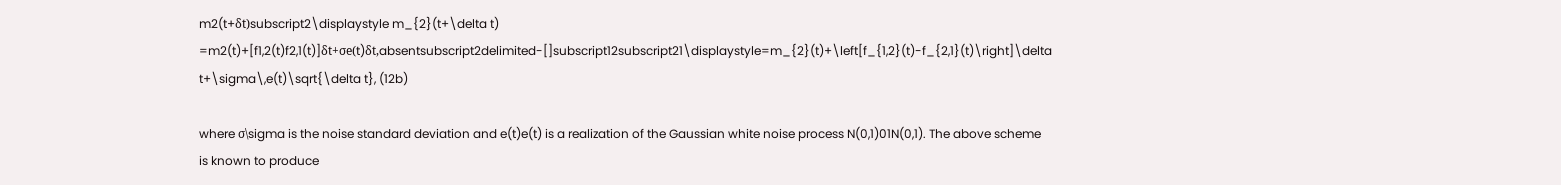m2(t+δt)subscript2\displaystyle m_{2}(t+\delta t) =m2(t)+[f1,2(t)f2,1(t)]δt+σe(t)δt,absentsubscript2delimited-[]subscript12subscript21\displaystyle=m_{2}(t)+\left[f_{1,2}(t)-f_{2,1}(t)\right]\delta t+\sigma\,e(t)\sqrt{\delta t}, (12b)

where σ\sigma is the noise standard deviation and e(t)e(t) is a realization of the Gaussian white noise process N(0,1)01N(0,1). The above scheme is known to produce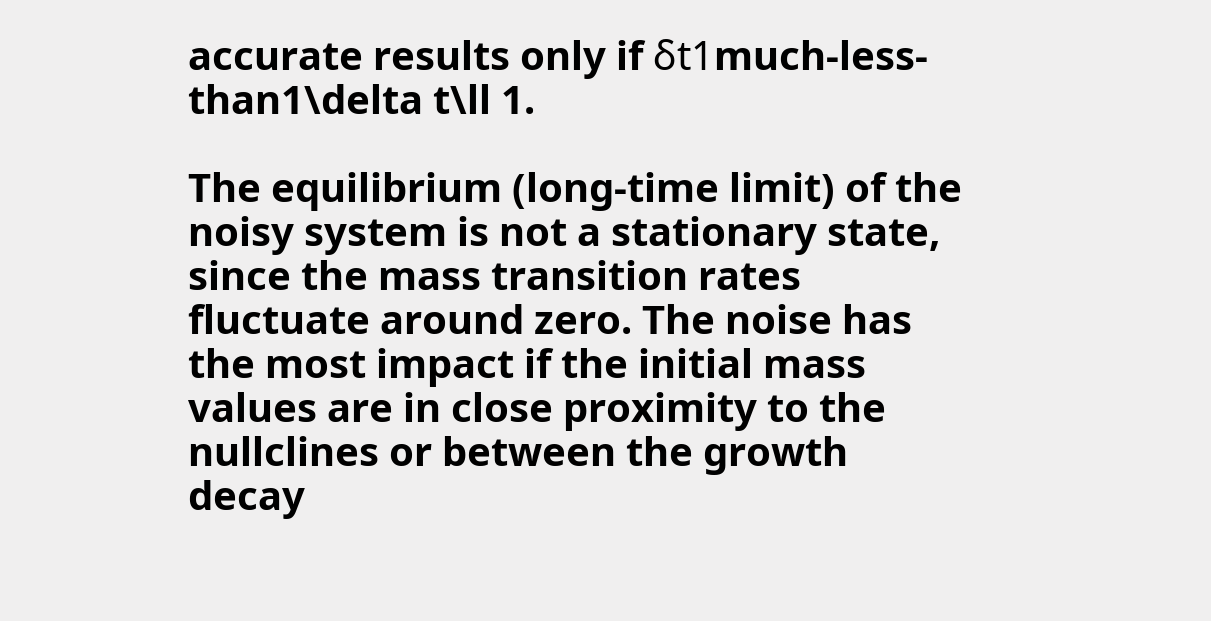accurate results only if δt1much-less-than1\delta t\ll 1.

The equilibrium (long-time limit) of the noisy system is not a stationary state, since the mass transition rates fluctuate around zero. The noise has the most impact if the initial mass values are in close proximity to the nullclines or between the growth decay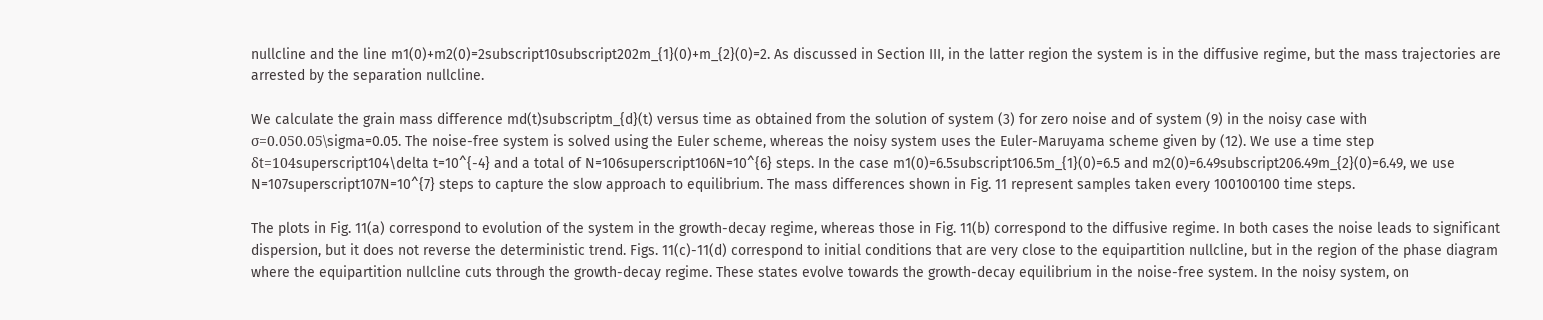nullcline and the line m1(0)+m2(0)=2subscript10subscript202m_{1}(0)+m_{2}(0)=2. As discussed in Section III, in the latter region the system is in the diffusive regime, but the mass trajectories are arrested by the separation nullcline.

We calculate the grain mass difference md(t)subscriptm_{d}(t) versus time as obtained from the solution of system (3) for zero noise and of system (9) in the noisy case with σ=0.050.05\sigma=0.05. The noise-free system is solved using the Euler scheme, whereas the noisy system uses the Euler-Maruyama scheme given by (12). We use a time step δt=104superscript104\delta t=10^{-4} and a total of N=106superscript106N=10^{6} steps. In the case m1(0)=6.5subscript106.5m_{1}(0)=6.5 and m2(0)=6.49subscript206.49m_{2}(0)=6.49, we use N=107superscript107N=10^{7} steps to capture the slow approach to equilibrium. The mass differences shown in Fig. 11 represent samples taken every 100100100 time steps.

The plots in Fig. 11(a) correspond to evolution of the system in the growth-decay regime, whereas those in Fig. 11(b) correspond to the diffusive regime. In both cases the noise leads to significant dispersion, but it does not reverse the deterministic trend. Figs. 11(c)-11(d) correspond to initial conditions that are very close to the equipartition nullcline, but in the region of the phase diagram where the equipartition nullcline cuts through the growth-decay regime. These states evolve towards the growth-decay equilibrium in the noise-free system. In the noisy system, on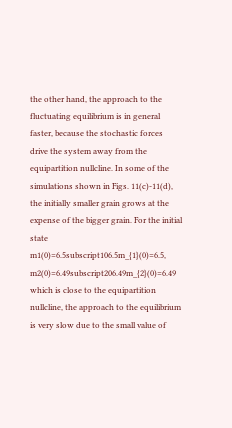the other hand, the approach to the fluctuating equilibrium is in general faster, because the stochastic forces drive the system away from the equipartition nullcline. In some of the simulations shown in Figs. 11(c)-11(d), the initially smaller grain grows at the expense of the bigger grain. For the initial state m1(0)=6.5subscript106.5m_{1}(0)=6.5, m2(0)=6.49subscript206.49m_{2}(0)=6.49 which is close to the equipartition nullcline, the approach to the equilibrium is very slow due to the small value of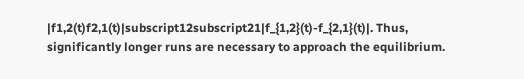|f1,2(t)f2,1(t)|subscript12subscript21|f_{1,2}(t)-f_{2,1}(t)|. Thus, significantly longer runs are necessary to approach the equilibrium.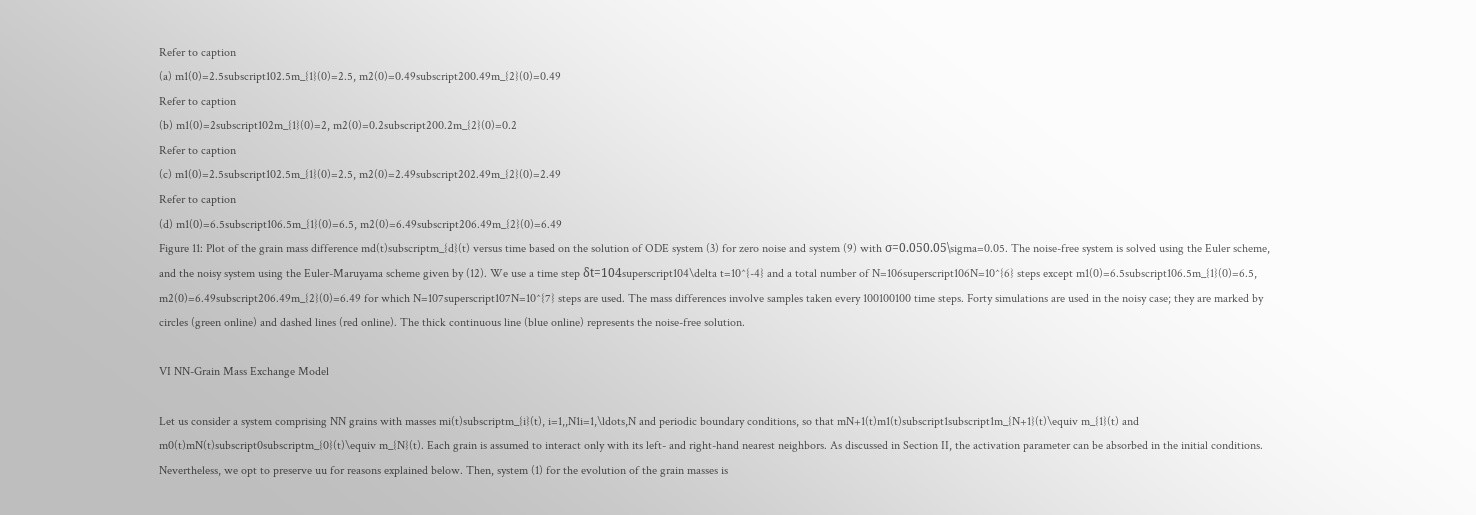Refer to caption
(a) m1(0)=2.5subscript102.5m_{1}(0)=2.5, m2(0)=0.49subscript200.49m_{2}(0)=0.49
Refer to caption
(b) m1(0)=2subscript102m_{1}(0)=2, m2(0)=0.2subscript200.2m_{2}(0)=0.2
Refer to caption
(c) m1(0)=2.5subscript102.5m_{1}(0)=2.5, m2(0)=2.49subscript202.49m_{2}(0)=2.49
Refer to caption
(d) m1(0)=6.5subscript106.5m_{1}(0)=6.5, m2(0)=6.49subscript206.49m_{2}(0)=6.49
Figure 11: Plot of the grain mass difference md(t)subscriptm_{d}(t) versus time based on the solution of ODE system (3) for zero noise and system (9) with σ=0.050.05\sigma=0.05. The noise-free system is solved using the Euler scheme, and the noisy system using the Euler-Maruyama scheme given by (12). We use a time step δt=104superscript104\delta t=10^{-4} and a total number of N=106superscript106N=10^{6} steps except m1(0)=6.5subscript106.5m_{1}(0)=6.5, m2(0)=6.49subscript206.49m_{2}(0)=6.49 for which N=107superscript107N=10^{7} steps are used. The mass differences involve samples taken every 100100100 time steps. Forty simulations are used in the noisy case; they are marked by circles (green online) and dashed lines (red online). The thick continuous line (blue online) represents the noise-free solution.

VI NN-Grain Mass Exchange Model

Let us consider a system comprising NN grains with masses mi(t)subscriptm_{i}(t), i=1,,N1i=1,\ldots,N and periodic boundary conditions, so that mN+1(t)m1(t)subscript1subscript1m_{N+1}(t)\equiv m_{1}(t) and m0(t)mN(t)subscript0subscriptm_{0}(t)\equiv m_{N}(t). Each grain is assumed to interact only with its left- and right-hand nearest neighbors. As discussed in Section II, the activation parameter can be absorbed in the initial conditions. Nevertheless, we opt to preserve uu for reasons explained below. Then, system (1) for the evolution of the grain masses is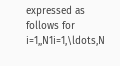expressed as follows for i=1,,N1i=1,\ldots,N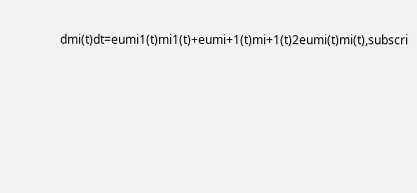dmi(t)dt=eumi1(t)mi1(t)+eumi+1(t)mi+1(t)2eumi(t)mi(t),subscri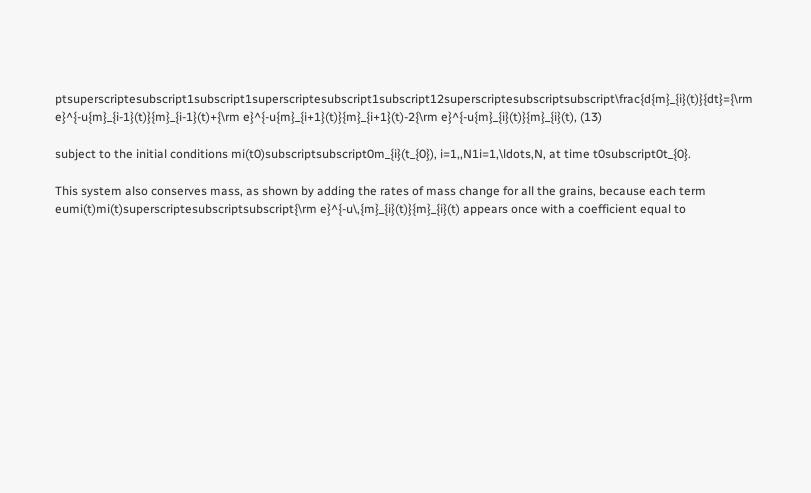ptsuperscriptesubscript1subscript1superscriptesubscript1subscript12superscriptesubscriptsubscript\frac{d{m}_{i}(t)}{dt}={\rm e}^{-u{m}_{i-1}(t)}{m}_{i-1}(t)+{\rm e}^{-u{m}_{i+1}(t)}{m}_{i+1}(t)-2{\rm e}^{-u{m}_{i}(t)}{m}_{i}(t), (13)

subject to the initial conditions mi(t0)subscriptsubscript0m_{i}(t_{0}), i=1,,N1i=1,\ldots,N, at time t0subscript0t_{0}.

This system also conserves mass, as shown by adding the rates of mass change for all the grains, because each term eumi(t)mi(t)superscriptesubscriptsubscript{\rm e}^{-u\,{m}_{i}(t)}{m}_{i}(t) appears once with a coefficient equal to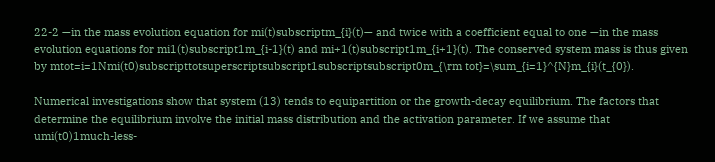22-2 —in the mass evolution equation for mi(t)subscriptm_{i}(t)— and twice with a coefficient equal to one —in the mass evolution equations for mi1(t)subscript1m_{i-1}(t) and mi+1(t)subscript1m_{i+1}(t). The conserved system mass is thus given by mtot=i=1Nmi(t0)subscripttotsuperscriptsubscript1subscriptsubscript0m_{\rm tot}=\sum_{i=1}^{N}m_{i}(t_{0}).

Numerical investigations show that system (13) tends to equipartition or the growth-decay equilibrium. The factors that determine the equilibrium involve the initial mass distribution and the activation parameter. If we assume that umi(t0)1much-less-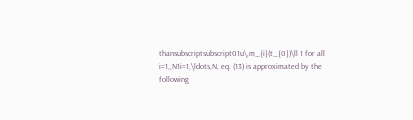thansubscriptsubscript01u\,m_{i}(t_{0})\ll 1 for all i=1,,N1i=1,\ldots,N, eq. (13) is approximated by the following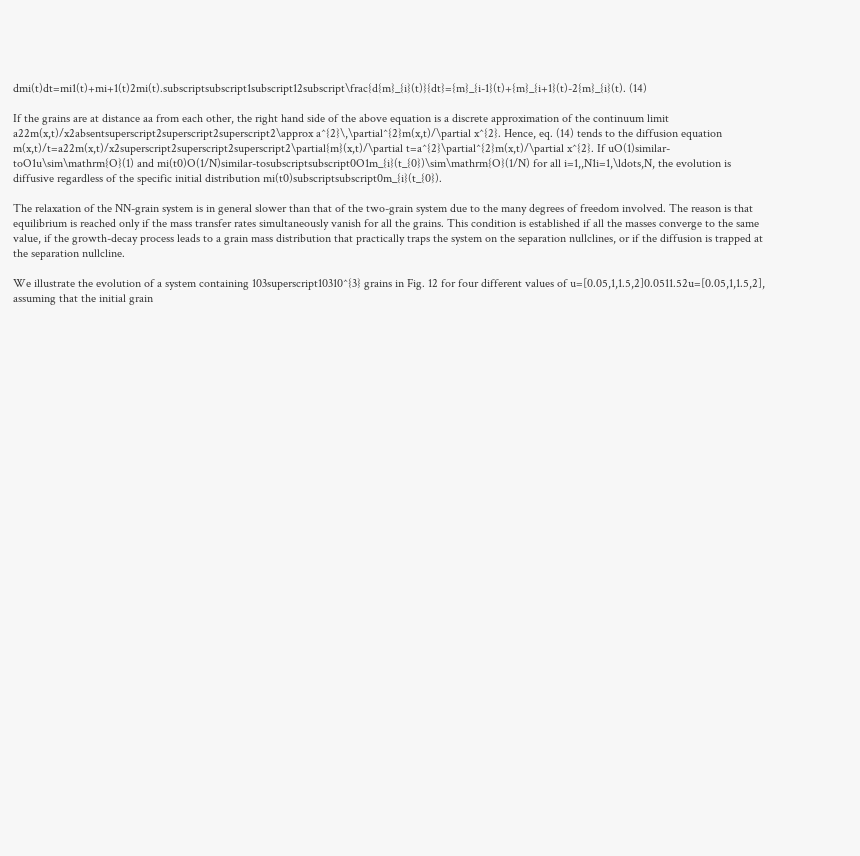dmi(t)dt=mi1(t)+mi+1(t)2mi(t).subscriptsubscript1subscript12subscript\frac{d{m}_{i}(t)}{dt}={m}_{i-1}(t)+{m}_{i+1}(t)-2{m}_{i}(t). (14)

If the grains are at distance aa from each other, the right hand side of the above equation is a discrete approximation of the continuum limit a22m(x,t)/x2absentsuperscript2superscript2superscript2\approx a^{2}\,\partial^{2}m(x,t)/\partial x^{2}. Hence, eq. (14) tends to the diffusion equation m(x,t)/t=a22m(x,t)/x2superscript2superscript2superscript2\partial{m}(x,t)/\partial t=a^{2}\partial^{2}m(x,t)/\partial x^{2}. If uO(1)similar-toO1u\sim\mathrm{O}(1) and mi(t0)O(1/N)similar-tosubscriptsubscript0O1m_{i}(t_{0})\sim\mathrm{O}(1/N) for all i=1,,N1i=1,\ldots,N, the evolution is diffusive regardless of the specific initial distribution mi(t0)subscriptsubscript0m_{i}(t_{0}).

The relaxation of the NN-grain system is in general slower than that of the two-grain system due to the many degrees of freedom involved. The reason is that equilibrium is reached only if the mass transfer rates simultaneously vanish for all the grains. This condition is established if all the masses converge to the same value, if the growth-decay process leads to a grain mass distribution that practically traps the system on the separation nullclines, or if the diffusion is trapped at the separation nullcline.

We illustrate the evolution of a system containing 103superscript10310^{3} grains in Fig. 12 for four different values of u=[0.05,1,1.5,2]0.0511.52u=[0.05,1,1.5,2], assuming that the initial grain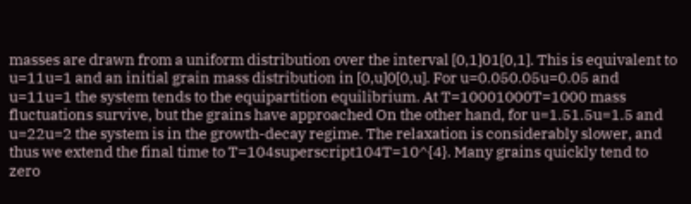masses are drawn from a uniform distribution over the interval [0,1]01[0,1]. This is equivalent to u=11u=1 and an initial grain mass distribution in [0,u]0[0,u]. For u=0.050.05u=0.05 and u=11u=1 the system tends to the equipartition equilibrium. At T=10001000T=1000 mass fluctuations survive, but the grains have approached On the other hand, for u=1.51.5u=1.5 and u=22u=2 the system is in the growth-decay regime. The relaxation is considerably slower, and thus we extend the final time to T=104superscript104T=10^{4}. Many grains quickly tend to zero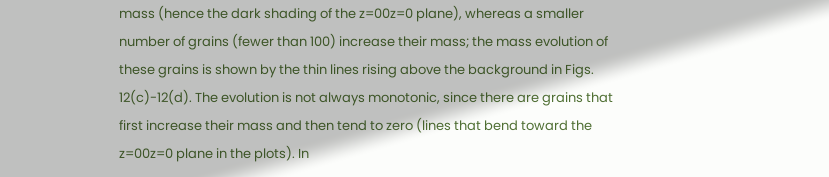mass (hence the dark shading of the z=00z=0 plane), whereas a smaller number of grains (fewer than 100) increase their mass; the mass evolution of these grains is shown by the thin lines rising above the background in Figs. 12(c)-12(d). The evolution is not always monotonic, since there are grains that first increase their mass and then tend to zero (lines that bend toward the z=00z=0 plane in the plots). In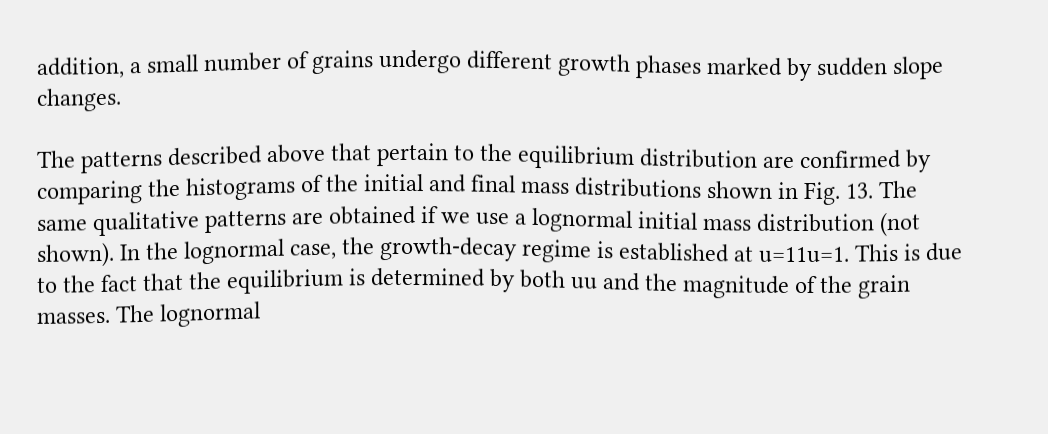addition, a small number of grains undergo different growth phases marked by sudden slope changes.

The patterns described above that pertain to the equilibrium distribution are confirmed by comparing the histograms of the initial and final mass distributions shown in Fig. 13. The same qualitative patterns are obtained if we use a lognormal initial mass distribution (not shown). In the lognormal case, the growth-decay regime is established at u=11u=1. This is due to the fact that the equilibrium is determined by both uu and the magnitude of the grain masses. The lognormal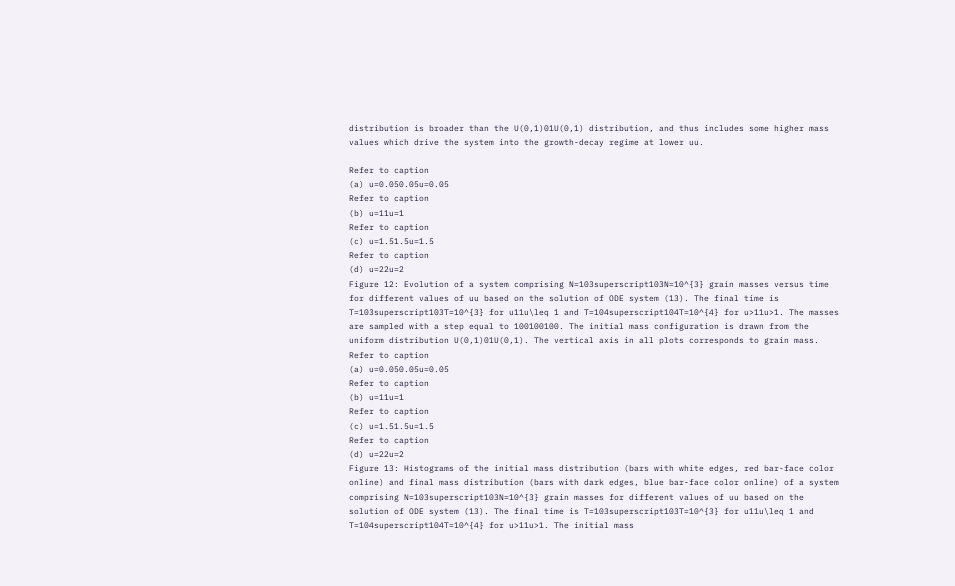distribution is broader than the U(0,1)01U(0,1) distribution, and thus includes some higher mass values which drive the system into the growth-decay regime at lower uu.

Refer to caption
(a) u=0.050.05u=0.05
Refer to caption
(b) u=11u=1
Refer to caption
(c) u=1.51.5u=1.5
Refer to caption
(d) u=22u=2
Figure 12: Evolution of a system comprising N=103superscript103N=10^{3} grain masses versus time for different values of uu based on the solution of ODE system (13). The final time is T=103superscript103T=10^{3} for u11u\leq 1 and T=104superscript104T=10^{4} for u>11u>1. The masses are sampled with a step equal to 100100100. The initial mass configuration is drawn from the uniform distribution U(0,1)01U(0,1). The vertical axis in all plots corresponds to grain mass.
Refer to caption
(a) u=0.050.05u=0.05
Refer to caption
(b) u=11u=1
Refer to caption
(c) u=1.51.5u=1.5
Refer to caption
(d) u=22u=2
Figure 13: Histograms of the initial mass distribution (bars with white edges, red bar-face color online) and final mass distribution (bars with dark edges, blue bar-face color online) of a system comprising N=103superscript103N=10^{3} grain masses for different values of uu based on the solution of ODE system (13). The final time is T=103superscript103T=10^{3} for u11u\leq 1 and T=104superscript104T=10^{4} for u>11u>1. The initial mass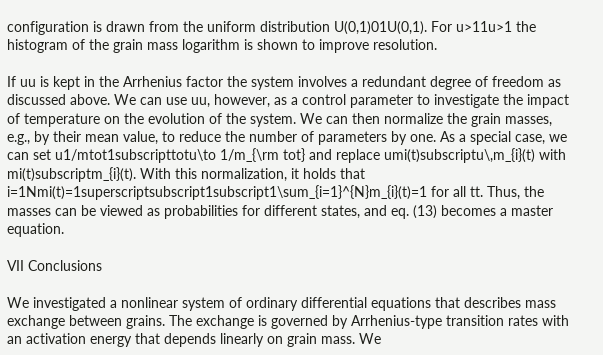configuration is drawn from the uniform distribution U(0,1)01U(0,1). For u>11u>1 the histogram of the grain mass logarithm is shown to improve resolution.

If uu is kept in the Arrhenius factor the system involves a redundant degree of freedom as discussed above. We can use uu, however, as a control parameter to investigate the impact of temperature on the evolution of the system. We can then normalize the grain masses, e.g., by their mean value, to reduce the number of parameters by one. As a special case, we can set u1/mtot1subscripttotu\to 1/m_{\rm tot} and replace umi(t)subscriptu\,m_{i}(t) with mi(t)subscriptm_{i}(t). With this normalization, it holds that i=1Nmi(t)=1superscriptsubscript1subscript1\sum_{i=1}^{N}m_{i}(t)=1 for all tt. Thus, the masses can be viewed as probabilities for different states, and eq. (13) becomes a master equation.

VII Conclusions

We investigated a nonlinear system of ordinary differential equations that describes mass exchange between grains. The exchange is governed by Arrhenius-type transition rates with an activation energy that depends linearly on grain mass. We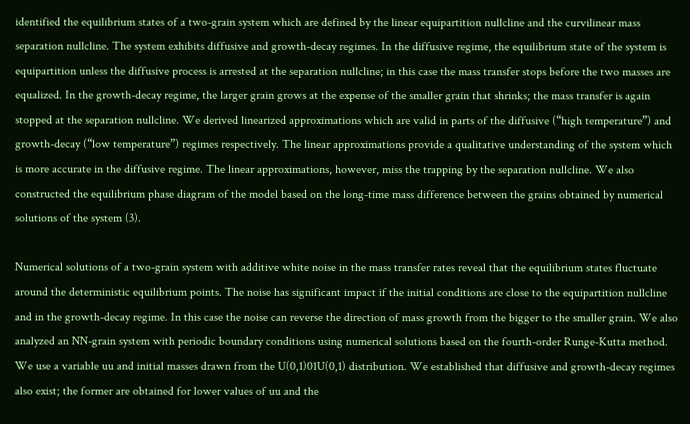identified the equilibrium states of a two-grain system which are defined by the linear equipartition nullcline and the curvilinear mass separation nullcline. The system exhibits diffusive and growth-decay regimes. In the diffusive regime, the equilibrium state of the system is equipartition unless the diffusive process is arrested at the separation nullcline; in this case the mass transfer stops before the two masses are equalized. In the growth-decay regime, the larger grain grows at the expense of the smaller grain that shrinks; the mass transfer is again stopped at the separation nullcline. We derived linearized approximations which are valid in parts of the diffusive (“high temperature”) and growth-decay (“low temperature”) regimes respectively. The linear approximations provide a qualitative understanding of the system which is more accurate in the diffusive regime. The linear approximations, however, miss the trapping by the separation nullcline. We also constructed the equilibrium phase diagram of the model based on the long-time mass difference between the grains obtained by numerical solutions of the system (3).

Numerical solutions of a two-grain system with additive white noise in the mass transfer rates reveal that the equilibrium states fluctuate around the deterministic equilibrium points. The noise has significant impact if the initial conditions are close to the equipartition nullcline and in the growth-decay regime. In this case the noise can reverse the direction of mass growth from the bigger to the smaller grain. We also analyzed an NN-grain system with periodic boundary conditions using numerical solutions based on the fourth-order Runge-Kutta method. We use a variable uu and initial masses drawn from the U(0,1)01U(0,1) distribution. We established that diffusive and growth-decay regimes also exist; the former are obtained for lower values of uu and the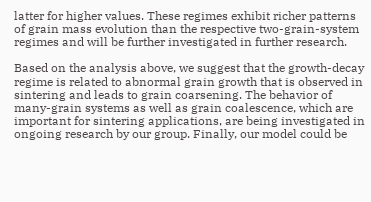latter for higher values. These regimes exhibit richer patterns of grain mass evolution than the respective two-grain-system regimes and will be further investigated in further research.

Based on the analysis above, we suggest that the growth-decay regime is related to abnormal grain growth that is observed in sintering and leads to grain coarsening. The behavior of many-grain systems as well as grain coalescence, which are important for sintering applications, are being investigated in ongoing research by our group. Finally, our model could be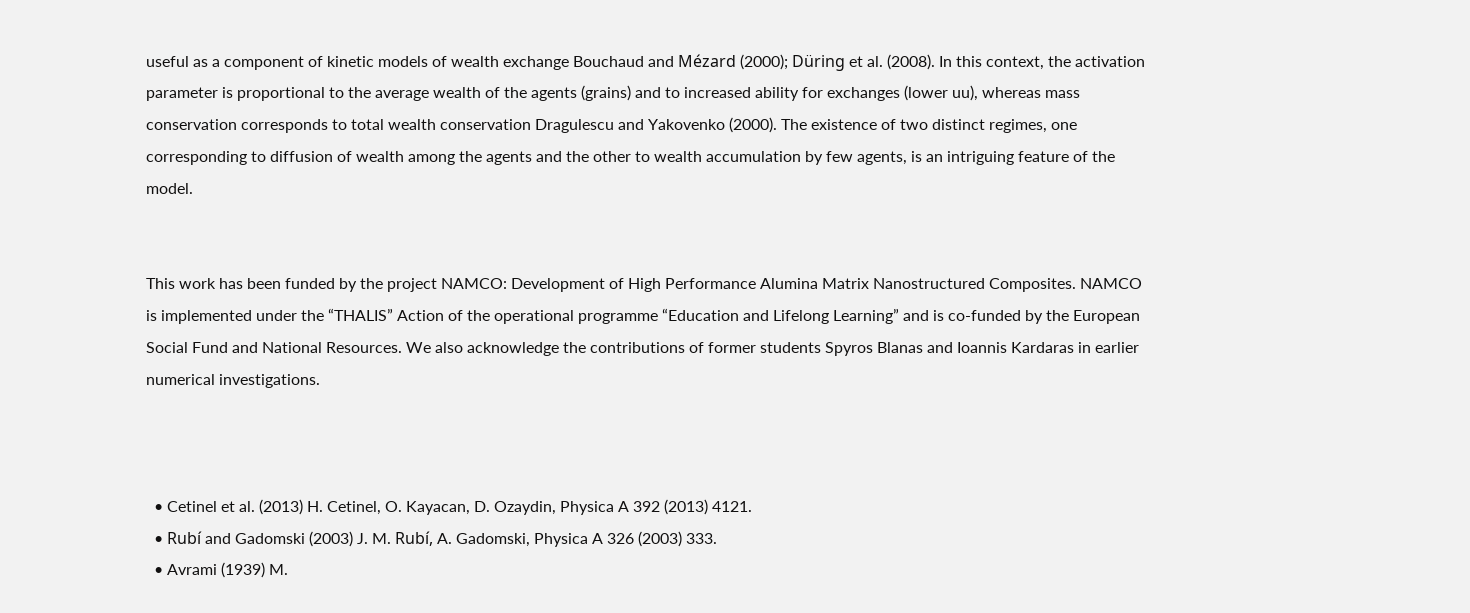useful as a component of kinetic models of wealth exchange Bouchaud and Mézard (2000); Düring et al. (2008). In this context, the activation parameter is proportional to the average wealth of the agents (grains) and to increased ability for exchanges (lower uu), whereas mass conservation corresponds to total wealth conservation Dragulescu and Yakovenko (2000). The existence of two distinct regimes, one corresponding to diffusion of wealth among the agents and the other to wealth accumulation by few agents, is an intriguing feature of the model.


This work has been funded by the project NAMCO: Development of High Performance Alumina Matrix Nanostructured Composites. NAMCO is implemented under the “THALIS” Action of the operational programme “Education and Lifelong Learning” and is co-funded by the European Social Fund and National Resources. We also acknowledge the contributions of former students Spyros Blanas and Ioannis Kardaras in earlier numerical investigations.



  • Cetinel et al. (2013) H. Cetinel, O. Kayacan, D. Ozaydin, Physica A 392 (2013) 4121.
  • Rubí and Gadomski (2003) J. M. Rubí, A. Gadomski, Physica A 326 (2003) 333.
  • Avrami (1939) M.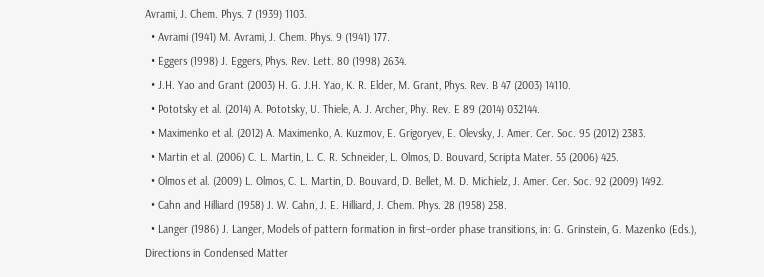Avrami, J. Chem. Phys. 7 (1939) 1103.
  • Avrami (1941) M. Avrami, J. Chem. Phys. 9 (1941) 177.
  • Eggers (1998) J. Eggers, Phys. Rev. Lett. 80 (1998) 2634.
  • J.H. Yao and Grant (2003) H. G. J.H. Yao, K. R. Elder, M. Grant, Phys. Rev. B 47 (2003) 14110.
  • Pototsky et al. (2014) A. Pototsky, U. Thiele, A. J. Archer, Phy. Rev. E 89 (2014) 032144.
  • Maximenko et al. (2012) A. Maximenko, A. Kuzmov, E. Grigoryev, E. Olevsky, J. Amer. Cer. Soc. 95 (2012) 2383.
  • Martin et al. (2006) C. L. Martin, L. C. R. Schneider, L. Olmos, D. Bouvard, Scripta Mater. 55 (2006) 425.
  • Olmos et al. (2009) L. Olmos, C. L. Martin, D. Bouvard, D. Bellet, M. D. Michielz, J. Amer. Cer. Soc. 92 (2009) 1492.
  • Cahn and Hilliard (1958) J. W. Cahn, J. E. Hilliard, J. Chem. Phys. 28 (1958) 258.
  • Langer (1986) J. Langer, Models of pattern formation in first–order phase transitions, in: G. Grinstein, G. Mazenko (Eds.), Directions in Condensed Matter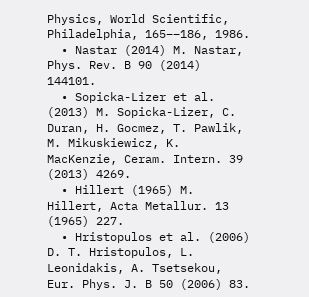Physics, World Scientific, Philadelphia, 165––186, 1986.
  • Nastar (2014) M. Nastar, Phys. Rev. B 90 (2014) 144101.
  • Sopicka-Lizer et al. (2013) M. Sopicka-Lizer, C. Duran, H. Gocmez, T. Pawlik, M. Mikuskiewicz, K. MacKenzie, Ceram. Intern. 39 (2013) 4269.
  • Hillert (1965) M. Hillert, Acta Metallur. 13 (1965) 227.
  • Hristopulos et al. (2006) D. T. Hristopulos, L. Leonidakis, A. Tsetsekou, Eur. Phys. J. B 50 (2006) 83.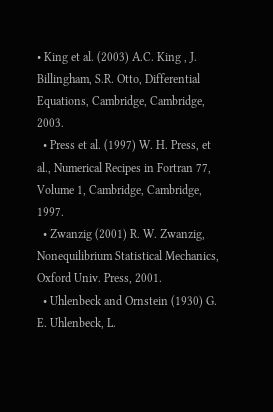• King et al. (2003) A.C. King , J. Billingham, S.R. Otto, Differential Equations, Cambridge, Cambridge, 2003.
  • Press et al. (1997) W. H. Press, et al., Numerical Recipes in Fortran 77, Volume 1, Cambridge, Cambridge, 1997.
  • Zwanzig (2001) R. W. Zwanzig, Nonequilibrium Statistical Mechanics, Oxford Univ. Press, 2001.
  • Uhlenbeck and Ornstein (1930) G. E. Uhlenbeck, L.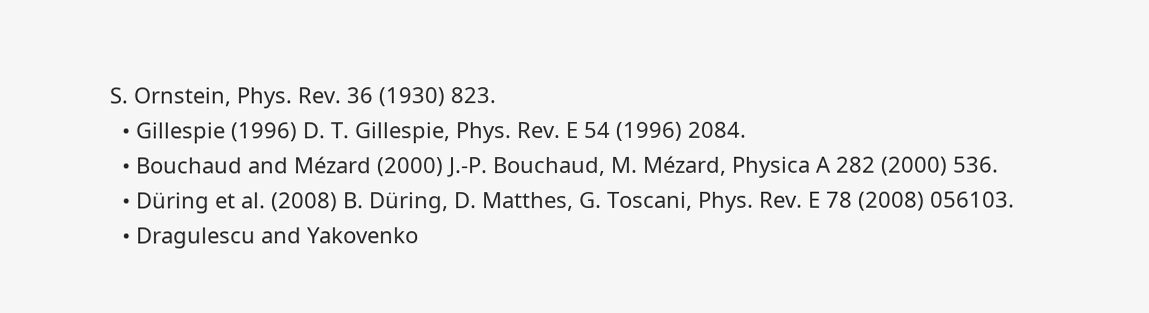S. Ornstein, Phys. Rev. 36 (1930) 823.
  • Gillespie (1996) D. T. Gillespie, Phys. Rev. E 54 (1996) 2084.
  • Bouchaud and Mézard (2000) J.-P. Bouchaud, M. Mézard, Physica A 282 (2000) 536.
  • Düring et al. (2008) B. Düring, D. Matthes, G. Toscani, Phys. Rev. E 78 (2008) 056103.
  • Dragulescu and Yakovenko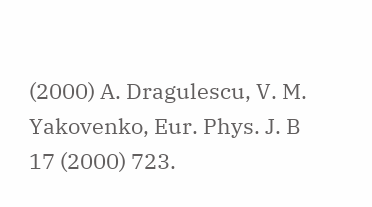(2000) A. Dragulescu, V. M. Yakovenko, Eur. Phys. J. B 17 (2000) 723.